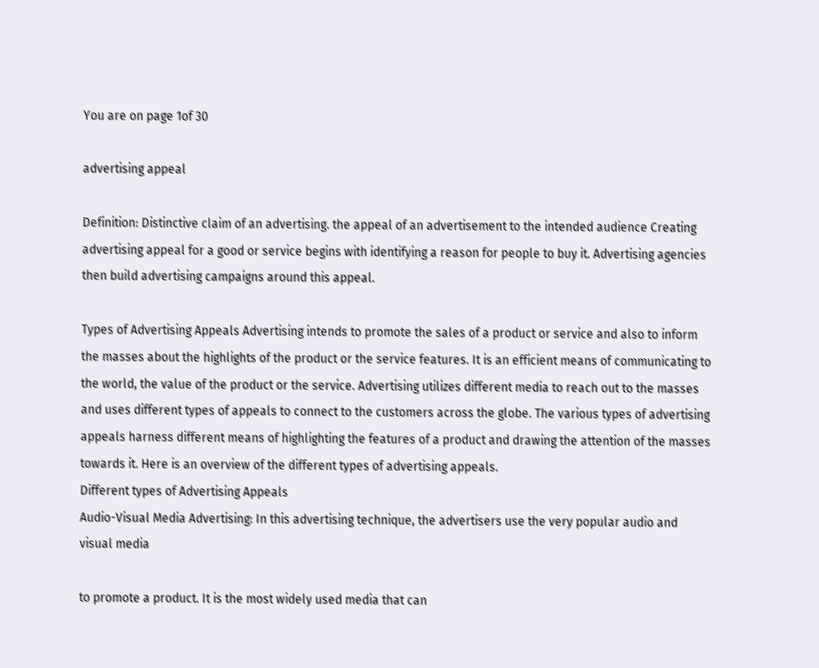You are on page 1of 30

advertising appeal

Definition: Distinctive claim of an advertising. the appeal of an advertisement to the intended audience Creating advertising appeal for a good or service begins with identifying a reason for people to buy it. Advertising agencies then build advertising campaigns around this appeal.

Types of Advertising Appeals Advertising intends to promote the sales of a product or service and also to inform the masses about the highlights of the product or the service features. It is an efficient means of communicating to the world, the value of the product or the service. Advertising utilizes different media to reach out to the masses and uses different types of appeals to connect to the customers across the globe. The various types of advertising appeals harness different means of highlighting the features of a product and drawing the attention of the masses towards it. Here is an overview of the different types of advertising appeals.
Different types of Advertising Appeals
Audio-Visual Media Advertising: In this advertising technique, the advertisers use the very popular audio and visual media

to promote a product. It is the most widely used media that can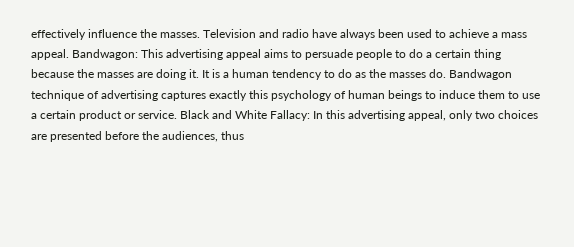effectively influence the masses. Television and radio have always been used to achieve a mass appeal. Bandwagon: This advertising appeal aims to persuade people to do a certain thing because the masses are doing it. It is a human tendency to do as the masses do. Bandwagon technique of advertising captures exactly this psychology of human beings to induce them to use a certain product or service. Black and White Fallacy: In this advertising appeal, only two choices are presented before the audiences, thus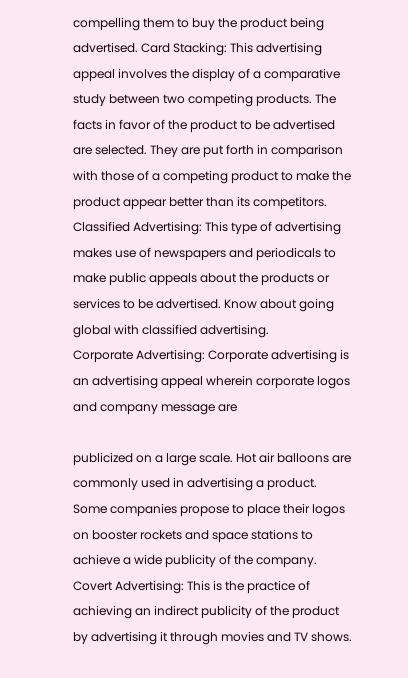compelling them to buy the product being advertised. Card Stacking: This advertising appeal involves the display of a comparative study between two competing products. The facts in favor of the product to be advertised are selected. They are put forth in comparison with those of a competing product to make the product appear better than its competitors. Classified Advertising: This type of advertising makes use of newspapers and periodicals to make public appeals about the products or services to be advertised. Know about going global with classified advertising.
Corporate Advertising: Corporate advertising is an advertising appeal wherein corporate logos and company message are

publicized on a large scale. Hot air balloons are commonly used in advertising a product. Some companies propose to place their logos on booster rockets and space stations to achieve a wide publicity of the company. Covert Advertising: This is the practice of achieving an indirect publicity of the product by advertising it through movies and TV shows.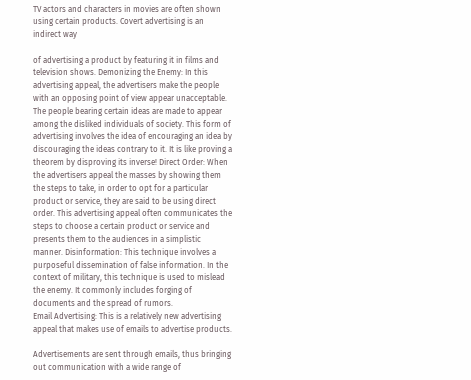TV actors and characters in movies are often shown using certain products. Covert advertising is an indirect way

of advertising a product by featuring it in films and television shows. Demonizing the Enemy: In this advertising appeal, the advertisers make the people with an opposing point of view appear unacceptable. The people bearing certain ideas are made to appear among the disliked individuals of society. This form of advertising involves the idea of encouraging an idea by discouraging the ideas contrary to it. It is like proving a theorem by disproving its inverse! Direct Order: When the advertisers appeal the masses by showing them the steps to take, in order to opt for a particular product or service, they are said to be using direct order. This advertising appeal often communicates the steps to choose a certain product or service and presents them to the audiences in a simplistic manner. Disinformation: This technique involves a purposeful dissemination of false information. In the context of military, this technique is used to mislead the enemy. It commonly includes forging of documents and the spread of rumors.
Email Advertising: This is a relatively new advertising appeal that makes use of emails to advertise products.

Advertisements are sent through emails, thus bringing out communication with a wide range of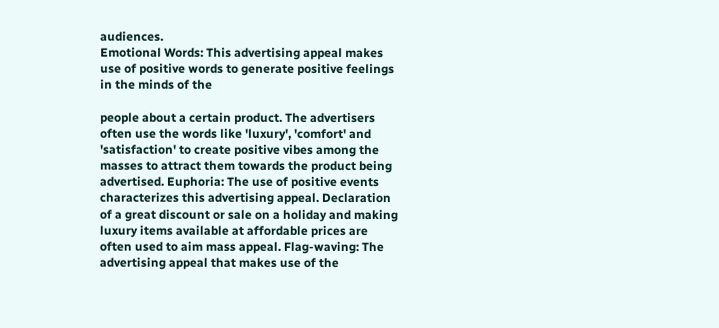audiences.
Emotional Words: This advertising appeal makes use of positive words to generate positive feelings in the minds of the

people about a certain product. The advertisers often use the words like 'luxury', 'comfort' and 'satisfaction' to create positive vibes among the masses to attract them towards the product being advertised. Euphoria: The use of positive events characterizes this advertising appeal. Declaration of a great discount or sale on a holiday and making luxury items available at affordable prices are often used to aim mass appeal. Flag-waving: The advertising appeal that makes use of the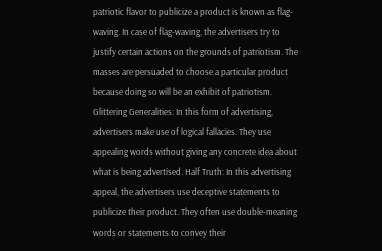patriotic flavor to publicize a product is known as flag-waving. In case of flag-waving, the advertisers try to justify certain actions on the grounds of patriotism. The masses are persuaded to choose a particular product because doing so will be an exhibit of patriotism. Glittering Generalities: In this form of advertising, advertisers make use of logical fallacies. They use appealing words without giving any concrete idea about what is being advertised. Half Truth: In this advertising appeal, the advertisers use deceptive statements to publicize their product. They often use double-meaning words or statements to convey their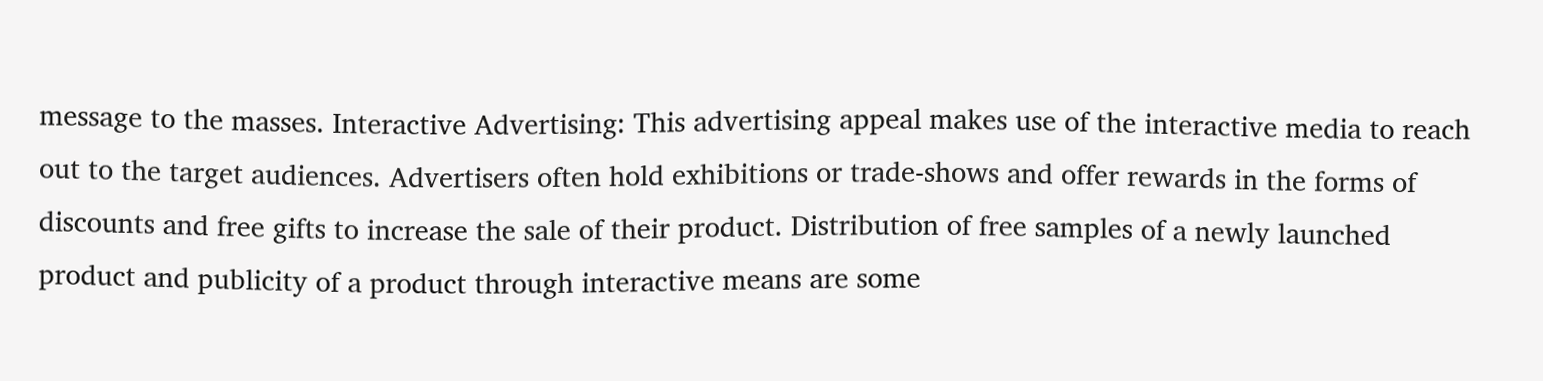message to the masses. Interactive Advertising: This advertising appeal makes use of the interactive media to reach out to the target audiences. Advertisers often hold exhibitions or trade-shows and offer rewards in the forms of discounts and free gifts to increase the sale of their product. Distribution of free samples of a newly launched product and publicity of a product through interactive means are some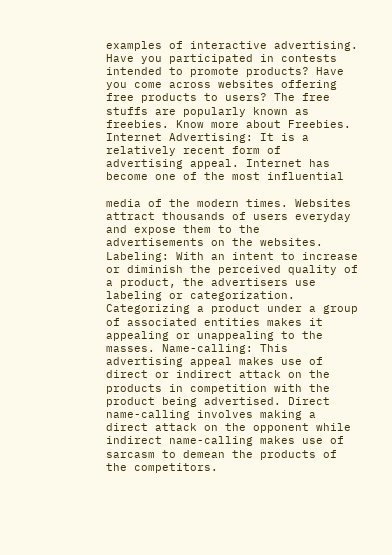examples of interactive advertising. Have you participated in contests intended to promote products? Have you come across websites offering free products to users? The free stuffs are popularly known as freebies. Know more about Freebies.
Internet Advertising: It is a relatively recent form of advertising appeal. Internet has become one of the most influential

media of the modern times. Websites attract thousands of users everyday and expose them to the advertisements on the websites. Labeling: With an intent to increase or diminish the perceived quality of a product, the advertisers use labeling or categorization. Categorizing a product under a group of associated entities makes it appealing or unappealing to the masses. Name-calling: This advertising appeal makes use of direct or indirect attack on the products in competition with the product being advertised. Direct name-calling involves making a direct attack on the opponent while indirect name-calling makes use of sarcasm to demean the products of the competitors.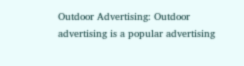Outdoor Advertising: Outdoor advertising is a popular advertising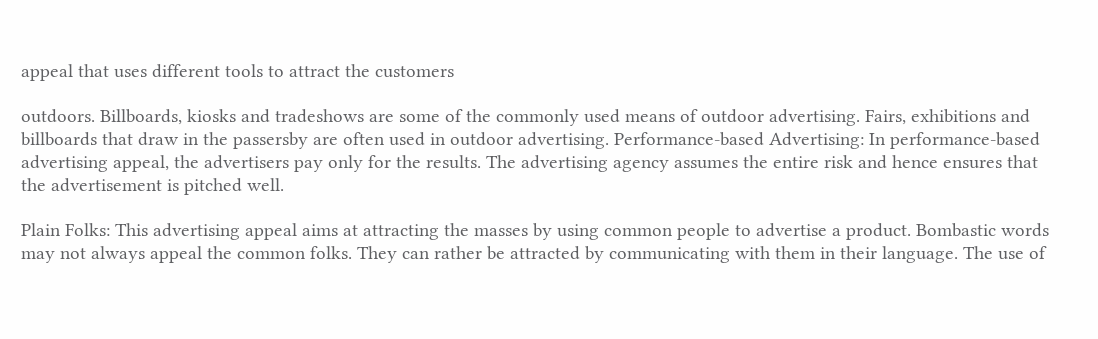appeal that uses different tools to attract the customers

outdoors. Billboards, kiosks and tradeshows are some of the commonly used means of outdoor advertising. Fairs, exhibitions and billboards that draw in the passersby are often used in outdoor advertising. Performance-based Advertising: In performance-based advertising appeal, the advertisers pay only for the results. The advertising agency assumes the entire risk and hence ensures that the advertisement is pitched well.

Plain Folks: This advertising appeal aims at attracting the masses by using common people to advertise a product. Bombastic words may not always appeal the common folks. They can rather be attracted by communicating with them in their language. The use of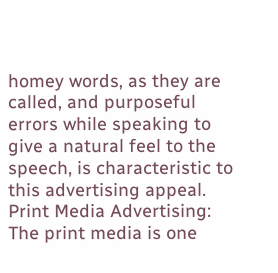homey words, as they are called, and purposeful errors while speaking to give a natural feel to the speech, is characteristic to this advertising appeal. Print Media Advertising: The print media is one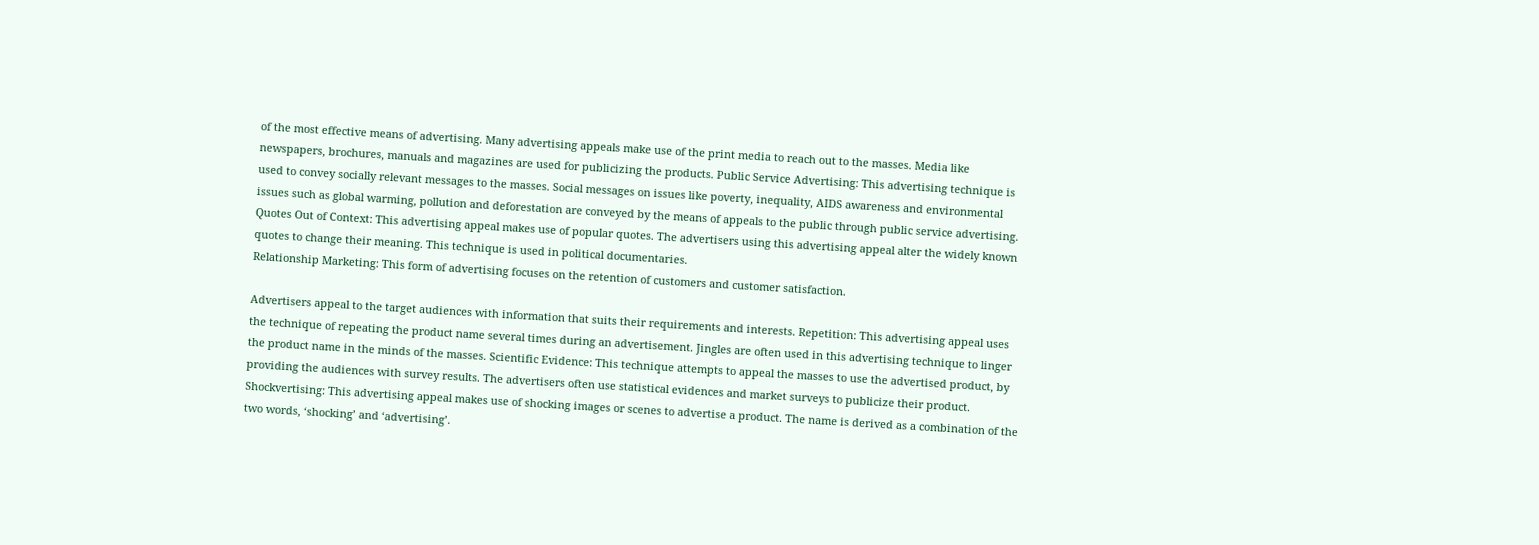of the most effective means of advertising. Many advertising appeals make use of the print media to reach out to the masses. Media like newspapers, brochures, manuals and magazines are used for publicizing the products. Public Service Advertising: This advertising technique is used to convey socially relevant messages to the masses. Social messages on issues like poverty, inequality, AIDS awareness and environmental issues such as global warming, pollution and deforestation are conveyed by the means of appeals to the public through public service advertising. Quotes Out of Context: This advertising appeal makes use of popular quotes. The advertisers using this advertising appeal alter the widely known quotes to change their meaning. This technique is used in political documentaries.
Relationship Marketing: This form of advertising focuses on the retention of customers and customer satisfaction.

Advertisers appeal to the target audiences with information that suits their requirements and interests. Repetition: This advertising appeal uses the technique of repeating the product name several times during an advertisement. Jingles are often used in this advertising technique to linger the product name in the minds of the masses. Scientific Evidence: This technique attempts to appeal the masses to use the advertised product, by providing the audiences with survey results. The advertisers often use statistical evidences and market surveys to publicize their product. Shockvertising: This advertising appeal makes use of shocking images or scenes to advertise a product. The name is derived as a combination of the two words, ‘shocking’ and ‘advertising’.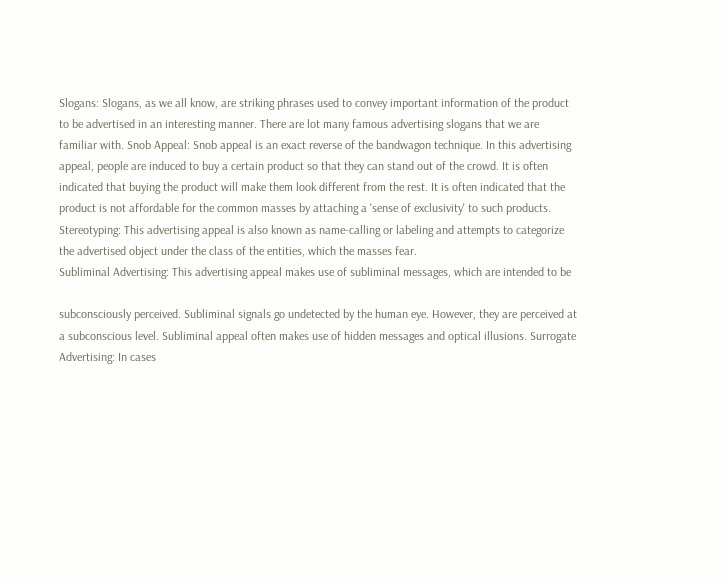Slogans: Slogans, as we all know, are striking phrases used to convey important information of the product to be advertised in an interesting manner. There are lot many famous advertising slogans that we are familiar with. Snob Appeal: Snob appeal is an exact reverse of the bandwagon technique. In this advertising appeal, people are induced to buy a certain product so that they can stand out of the crowd. It is often indicated that buying the product will make them look different from the rest. It is often indicated that the product is not affordable for the common masses by attaching a 'sense of exclusivity' to such products. Stereotyping: This advertising appeal is also known as name-calling or labeling and attempts to categorize the advertised object under the class of the entities, which the masses fear.
Subliminal Advertising: This advertising appeal makes use of subliminal messages, which are intended to be

subconsciously perceived. Subliminal signals go undetected by the human eye. However, they are perceived at a subconscious level. Subliminal appeal often makes use of hidden messages and optical illusions. Surrogate Advertising: In cases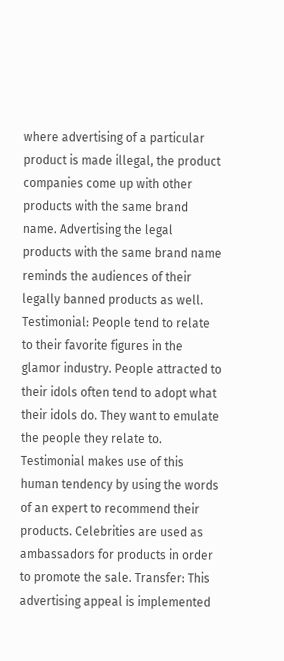where advertising of a particular product is made illegal, the product companies come up with other products with the same brand name. Advertising the legal products with the same brand name reminds the audiences of their legally banned products as well. Testimonial: People tend to relate to their favorite figures in the glamor industry. People attracted to their idols often tend to adopt what their idols do. They want to emulate the people they relate to. Testimonial makes use of this human tendency by using the words of an expert to recommend their products. Celebrities are used as ambassadors for products in order to promote the sale. Transfer: This advertising appeal is implemented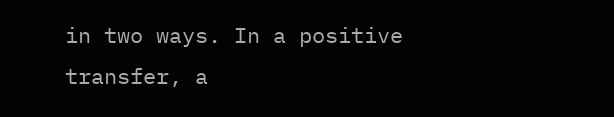in two ways. In a positive transfer, a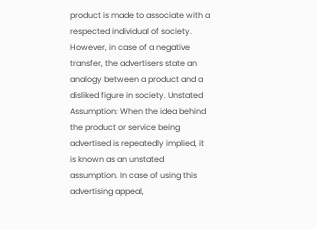product is made to associate with a respected individual of society. However, in case of a negative transfer, the advertisers state an analogy between a product and a disliked figure in society. Unstated Assumption: When the idea behind the product or service being advertised is repeatedly implied, it is known as an unstated assumption. In case of using this advertising appeal,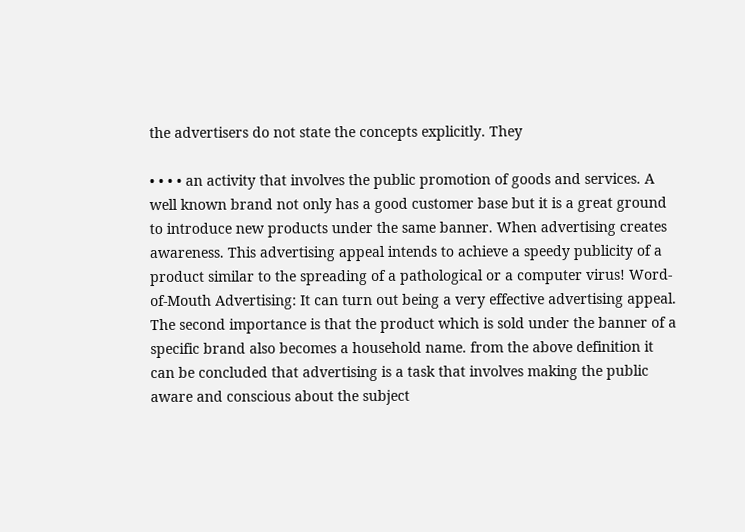the advertisers do not state the concepts explicitly. They

• • • • an activity that involves the public promotion of goods and services. A well known brand not only has a good customer base but it is a great ground to introduce new products under the same banner. When advertising creates awareness. This advertising appeal intends to achieve a speedy publicity of a product similar to the spreading of a pathological or a computer virus! Word-of-Mouth Advertising: It can turn out being a very effective advertising appeal. The second importance is that the product which is sold under the banner of a specific brand also becomes a household name. from the above definition it can be concluded that advertising is a task that involves making the public aware and conscious about the subject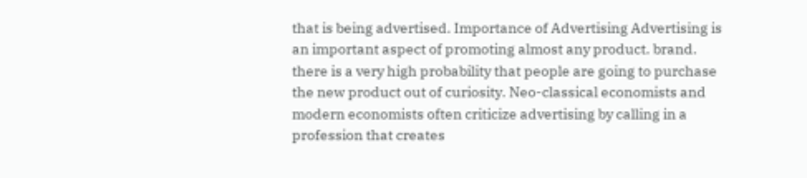that is being advertised. Importance of Advertising Advertising is an important aspect of promoting almost any product. brand. there is a very high probability that people are going to purchase the new product out of curiosity. Neo-classical economists and modern economists often criticize advertising by calling in a profession that creates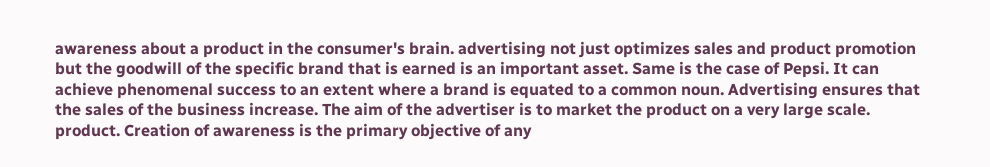awareness about a product in the consumer's brain. advertising not just optimizes sales and product promotion but the goodwill of the specific brand that is earned is an important asset. Same is the case of Pepsi. It can achieve phenomenal success to an extent where a brand is equated to a common noun. Advertising ensures that the sales of the business increase. The aim of the advertiser is to market the product on a very large scale. product. Creation of awareness is the primary objective of any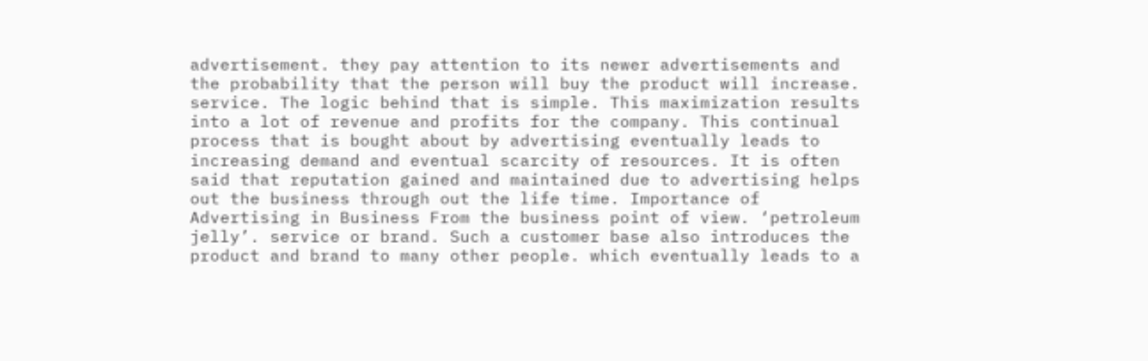advertisement. they pay attention to its newer advertisements and the probability that the person will buy the product will increase. service. The logic behind that is simple. This maximization results into a lot of revenue and profits for the company. This continual process that is bought about by advertising eventually leads to increasing demand and eventual scarcity of resources. It is often said that reputation gained and maintained due to advertising helps out the business through out the life time. Importance of Advertising in Business From the business point of view. ‘petroleum jelly’. service or brand. Such a customer base also introduces the product and brand to many other people. which eventually leads to a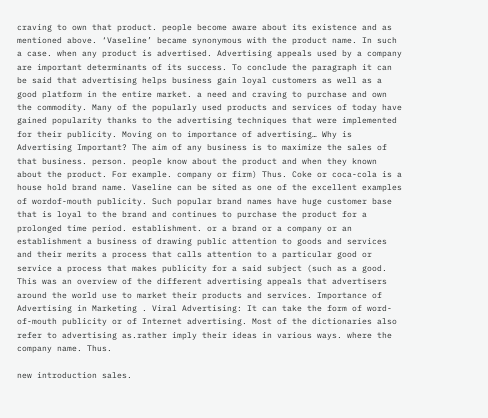craving to own that product. people become aware about its existence and as mentioned above. ‘Vaseline’ became synonymous with the product name. In such a case. when any product is advertised. Advertising appeals used by a company are important determinants of its success. To conclude the paragraph it can be said that advertising helps business gain loyal customers as well as a good platform in the entire market. a need and craving to purchase and own the commodity. Many of the popularly used products and services of today have gained popularity thanks to the advertising techniques that were implemented for their publicity. Moving on to importance of advertising… Why is Advertising Important? The aim of any business is to maximize the sales of that business. person. people know about the product and when they known about the product. For example. company or firm) Thus. Coke or coca-cola is a house hold brand name. Vaseline can be sited as one of the excellent examples of wordof-mouth publicity. Such popular brand names have huge customer base that is loyal to the brand and continues to purchase the product for a prolonged time period. establishment. or a brand or a company or an establishment a business of drawing public attention to goods and services and their merits a process that calls attention to a particular good or service a process that makes publicity for a said subject (such as a good. This was an overview of the different advertising appeals that advertisers around the world use to market their products and services. Importance of Advertising in Marketing . Viral Advertising: It can take the form of word-of-mouth publicity or of Internet advertising. Most of the dictionaries also refer to advertising as.rather imply their ideas in various ways. where the company name. Thus.

new introduction sales.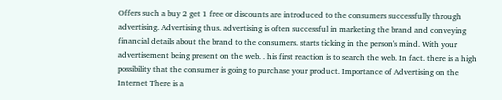Offers such a buy 2 get 1 free or discounts are introduced to the consumers successfully through advertising. Advertising thus. advertising is often successful in marketing the brand and conveying financial details about the brand to the consumers. starts ticking in the person's mind. With your advertisement being present on the web. . his first reaction is to search the web. In fact. there is a high possibility that the consumer is going to purchase your product. Importance of Advertising on the Internet There is a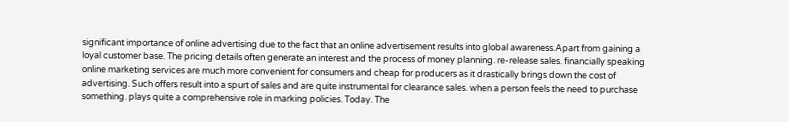significant importance of online advertising due to the fact that an online advertisement results into global awareness.Apart from gaining a loyal customer base. The pricing details often generate an interest and the process of money planning. re-release sales. financially speaking online marketing services are much more convenient for consumers and cheap for producers as it drastically brings down the cost of advertising. Such offers result into a spurt of sales and are quite instrumental for clearance sales. when a person feels the need to purchase something. plays quite a comprehensive role in marking policies. Today. The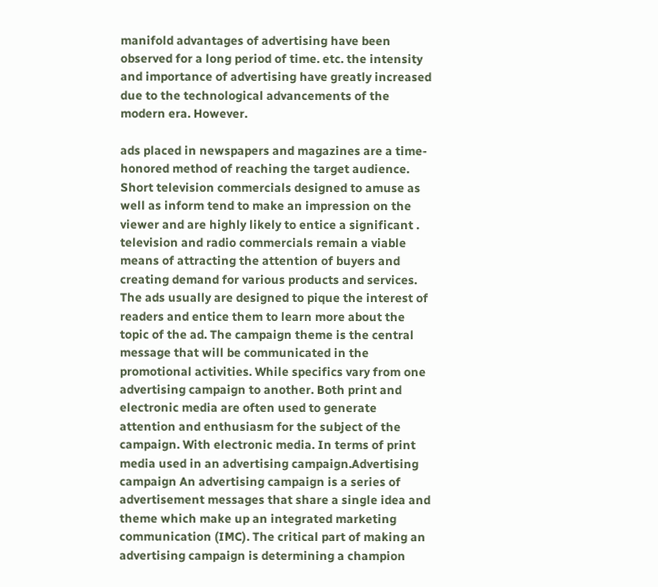manifold advantages of advertising have been observed for a long period of time. etc. the intensity and importance of advertising have greatly increased due to the technological advancements of the modern era. However.

ads placed in newspapers and magazines are a time-honored method of reaching the target audience. Short television commercials designed to amuse as well as inform tend to make an impression on the viewer and are highly likely to entice a significant . television and radio commercials remain a viable means of attracting the attention of buyers and creating demand for various products and services. The ads usually are designed to pique the interest of readers and entice them to learn more about the topic of the ad. The campaign theme is the central message that will be communicated in the promotional activities. While specifics vary from one advertising campaign to another. Both print and electronic media are often used to generate attention and enthusiasm for the subject of the campaign. With electronic media. In terms of print media used in an advertising campaign.Advertising campaign An advertising campaign is a series of advertisement messages that share a single idea and theme which make up an integrated marketing communication (IMC). The critical part of making an advertising campaign is determining a champion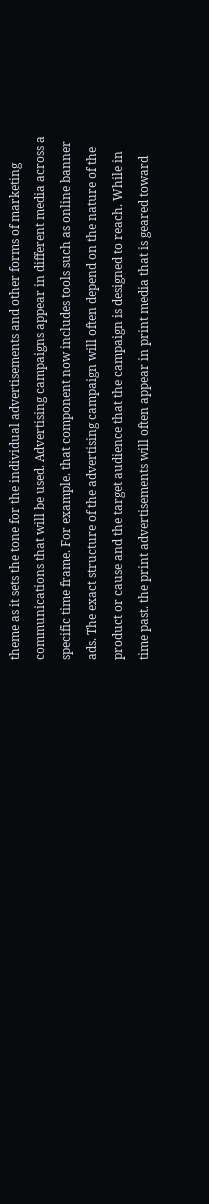theme as it sets the tone for the individual advertisements and other forms of marketing communications that will be used. Advertising campaigns appear in different media across a specific time frame. For example. that component now includes tools such as online banner ads. The exact structure of the advertising campaign will often depend on the nature of the product or cause and the target audience that the campaign is designed to reach. While in time past. the print advertisements will often appear in print media that is geared toward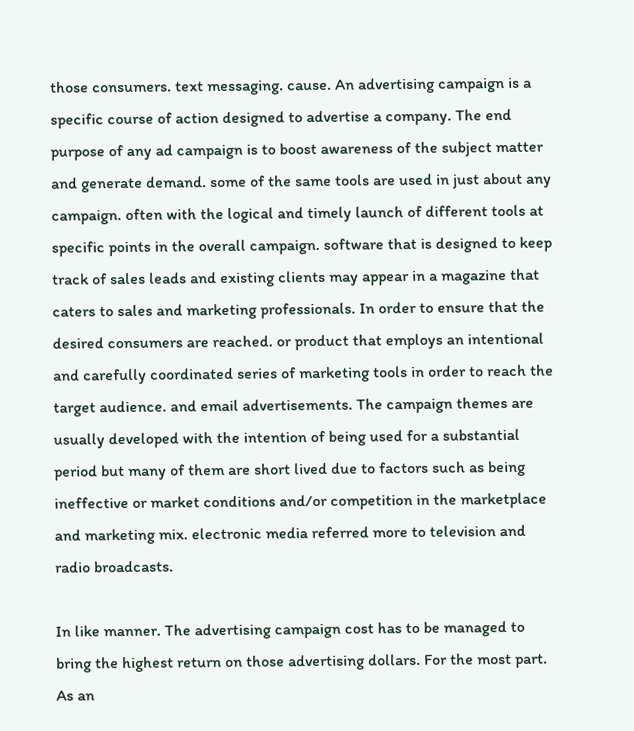those consumers. text messaging. cause. An advertising campaign is a specific course of action designed to advertise a company. The end purpose of any ad campaign is to boost awareness of the subject matter and generate demand. some of the same tools are used in just about any campaign. often with the logical and timely launch of different tools at specific points in the overall campaign. software that is designed to keep track of sales leads and existing clients may appear in a magazine that caters to sales and marketing professionals. In order to ensure that the desired consumers are reached. or product that employs an intentional and carefully coordinated series of marketing tools in order to reach the target audience. and email advertisements. The campaign themes are usually developed with the intention of being used for a substantial period but many of them are short lived due to factors such as being ineffective or market conditions and/or competition in the marketplace and marketing mix. electronic media referred more to television and radio broadcasts.

In like manner. The advertising campaign cost has to be managed to bring the highest return on those advertising dollars. For the most part. As an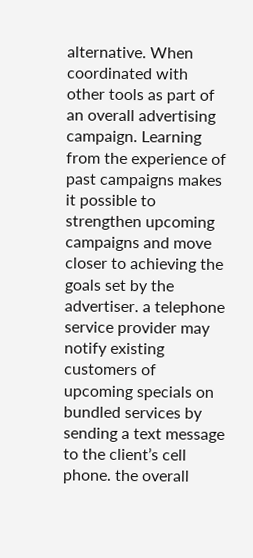alternative. When coordinated with other tools as part of an overall advertising campaign. Learning from the experience of past campaigns makes it possible to strengthen upcoming campaigns and move closer to achieving the goals set by the advertiser. a telephone service provider may notify existing customers of upcoming specials on bundled services by sending a text message to the client’s cell phone. the overall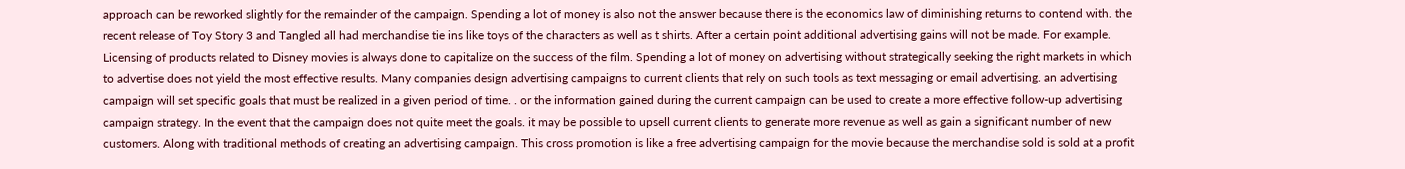approach can be reworked slightly for the remainder of the campaign. Spending a lot of money is also not the answer because there is the economics law of diminishing returns to contend with. the recent release of Toy Story 3 and Tangled all had merchandise tie ins like toys of the characters as well as t shirts. After a certain point additional advertising gains will not be made. For example. Licensing of products related to Disney movies is always done to capitalize on the success of the film. Spending a lot of money on advertising without strategically seeking the right markets in which to advertise does not yield the most effective results. Many companies design advertising campaigns to current clients that rely on such tools as text messaging or email advertising. an advertising campaign will set specific goals that must be realized in a given period of time. . or the information gained during the current campaign can be used to create a more effective follow-up advertising campaign strategy. In the event that the campaign does not quite meet the goals. it may be possible to upsell current clients to generate more revenue as well as gain a significant number of new customers. Along with traditional methods of creating an advertising campaign. This cross promotion is like a free advertising campaign for the movie because the merchandise sold is sold at a profit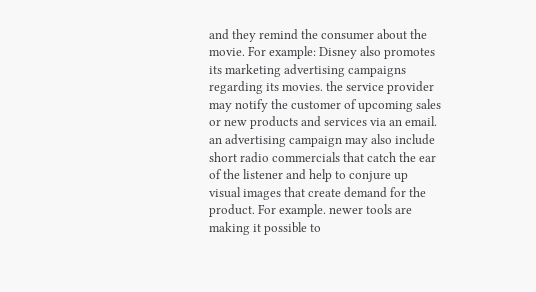and they remind the consumer about the movie. For example: Disney also promotes its marketing advertising campaigns regarding its movies. the service provider may notify the customer of upcoming sales or new products and services via an email. an advertising campaign may also include short radio commercials that catch the ear of the listener and help to conjure up visual images that create demand for the product. For example. newer tools are making it possible to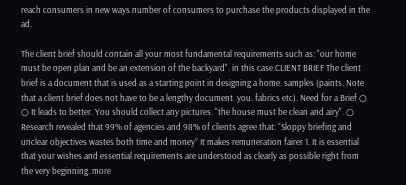reach consumers in new ways.number of consumers to purchase the products displayed in the ad.

The client brief should contain all your most fundamental requirements such as: "our home must be open plan and be an extension of the backyard". in this case.CLIENT BRIEF The client brief is a document that is used as a starting point in designing a home. samples (paints. Note that a client brief does not have to be a lengthy document. you. fabrics etc). Need for a Brief ○ ○ It leads to better. You should collect any pictures. "the house must be clean and airy". ○ Research revealed that 99% of agencies and 98% of clients agree that: “Sloppy briefing and unclear objectives wastes both time and money” It makes remuneration fairer 1. It is essential that your wishes and essential requirements are understood as clearly as possible right from the very beginning. more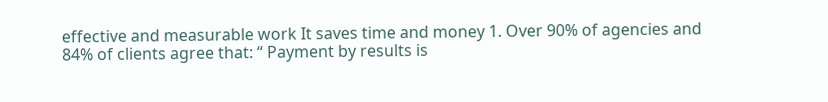effective and measurable work It saves time and money 1. Over 90% of agencies and 84% of clients agree that: “ Payment by results is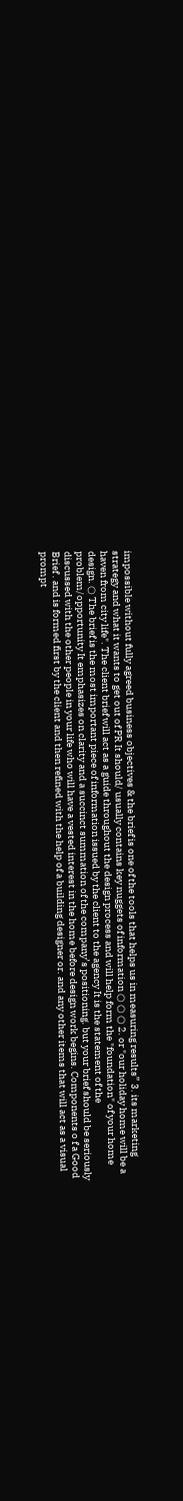impossible without fully agreed business objectives & the brief is one of the tools that helps us in measuring results” 3. its marketing strategy and what it wants to get out of PR It should/ usually contains key nuggets of information ○ ○ ○ 2. or "our holiday home will be a haven from city life". The client brief will act as a guide throughout the design process and will help form the "foundation" of your home design. ○ The brief is the most important piece of information issued by the client to the agency It is the statement of the problem/opportunity It emphasizes on clarity and a succinct summation of the company’s positioning. but your brief should be seriously discussed with the other people in your life who will have a vested interest in the home before design work begins. Components o f a Good Brief . and is formed first by the client and then refined with the help of a building designer or. and any other items that will act as a visual prompt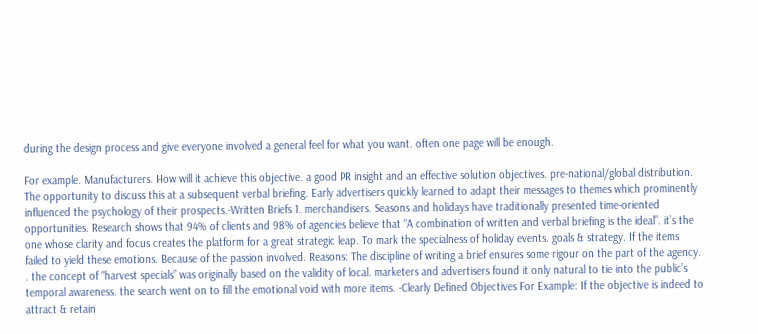during the design process and give everyone involved a general feel for what you want. often one page will be enough.

For example. Manufacturers. How will it achieve this objective. a good PR insight and an effective solution objectives. pre-national/global distribution. The opportunity to discuss this at a subsequent verbal briefing. Early advertisers quickly learned to adapt their messages to themes which prominently influenced the psychology of their prospects.-Written Briefs 1. merchandisers. Seasons and holidays have traditionally presented time-oriented opportunities. Research shows that 94% of clients and 98% of agencies believe that “A combination of written and verbal briefing is the ideal”. it’s the one whose clarity and focus creates the platform for a great strategic leap. To mark the specialness of holiday events. goals & strategy. If the items failed to yield these emotions. Because of the passion involved. Reasons: The discipline of writing a brief ensures some rigour on the part of the agency. . the concept of “harvest specials” was originally based on the validity of local. marketers and advertisers found it only natural to tie into the public’s temporal awareness. the search went on to fill the emotional void with more items. -Clearly Defined Objectives For Example: If the objective is indeed to attract & retain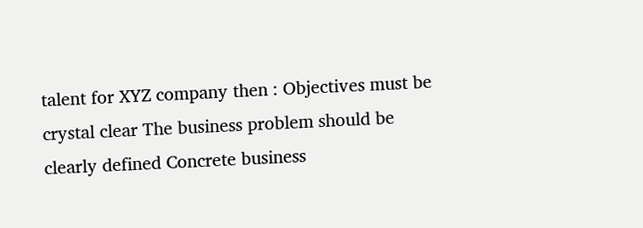talent for XYZ company then : Objectives must be crystal clear The business problem should be clearly defined Concrete business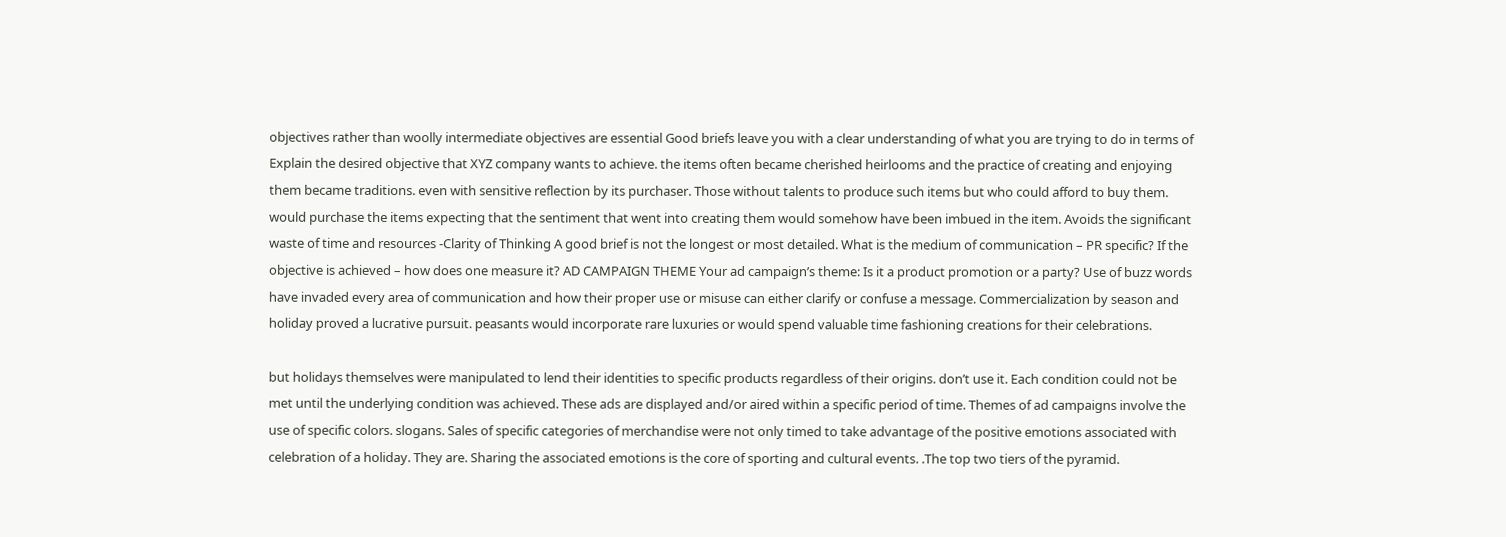objectives rather than woolly intermediate objectives are essential Good briefs leave you with a clear understanding of what you are trying to do in terms of Explain the desired objective that XYZ company wants to achieve. the items often became cherished heirlooms and the practice of creating and enjoying them became traditions. even with sensitive reflection by its purchaser. Those without talents to produce such items but who could afford to buy them. would purchase the items expecting that the sentiment that went into creating them would somehow have been imbued in the item. Avoids the significant waste of time and resources -Clarity of Thinking A good brief is not the longest or most detailed. What is the medium of communication – PR specific? If the objective is achieved – how does one measure it? AD CAMPAIGN THEME Your ad campaign’s theme: Is it a product promotion or a party? Use of buzz words have invaded every area of communication and how their proper use or misuse can either clarify or confuse a message. Commercialization by season and holiday proved a lucrative pursuit. peasants would incorporate rare luxuries or would spend valuable time fashioning creations for their celebrations.

but holidays themselves were manipulated to lend their identities to specific products regardless of their origins. don’t use it. Each condition could not be met until the underlying condition was achieved. These ads are displayed and/or aired within a specific period of time. Themes of ad campaigns involve the use of specific colors. slogans. Sales of specific categories of merchandise were not only timed to take advantage of the positive emotions associated with celebration of a holiday. They are. Sharing the associated emotions is the core of sporting and cultural events. .The top two tiers of the pyramid.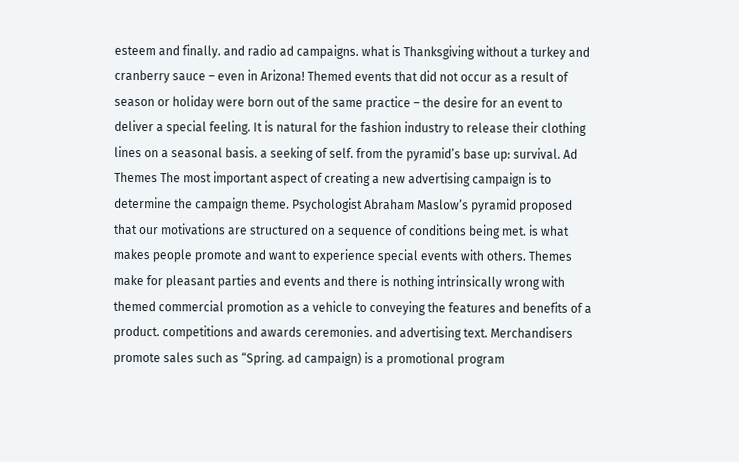esteem and finally. and radio ad campaigns. what is Thanksgiving without a turkey and cranberry sauce – even in Arizona! Themed events that did not occur as a result of season or holiday were born out of the same practice – the desire for an event to deliver a special feeling. It is natural for the fashion industry to release their clothing lines on a seasonal basis. a seeking of self. from the pyramid’s base up: survival. Ad Themes The most important aspect of creating a new advertising campaign is to determine the campaign theme. Psychologist Abraham Maslow’s pyramid proposed that our motivations are structured on a sequence of conditions being met. is what makes people promote and want to experience special events with others. Themes make for pleasant parties and events and there is nothing intrinsically wrong with themed commercial promotion as a vehicle to conveying the features and benefits of a product. competitions and awards ceremonies. and advertising text. Merchandisers promote sales such as “Spring. ad campaign) is a promotional program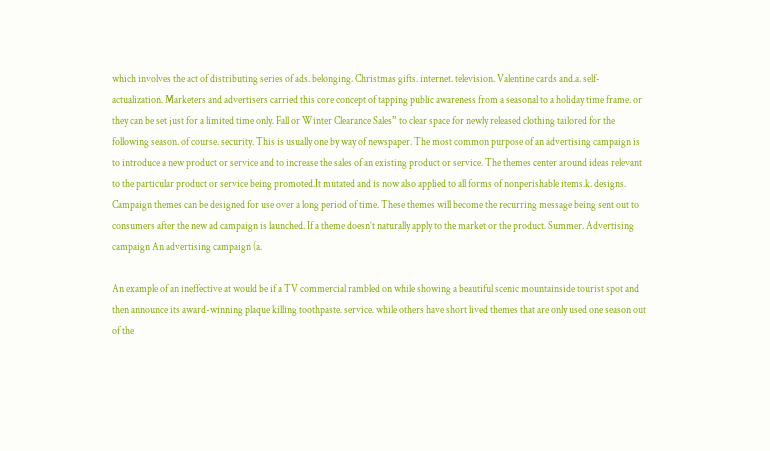which involves the act of distributing series of ads. belonging. Christmas gifts. internet. television. Valentine cards and.a. self-actualization. Marketers and advertisers carried this core concept of tapping public awareness from a seasonal to a holiday time frame. or they can be set just for a limited time only. Fall or Winter Clearance Sales” to clear space for newly released clothing tailored for the following season. of course. security. This is usually one by way of newspaper. The most common purpose of an advertising campaign is to introduce a new product or service and to increase the sales of an existing product or service. The themes center around ideas relevant to the particular product or service being promoted.It mutated and is now also applied to all forms of nonperishable items.k. designs. Campaign themes can be designed for use over a long period of time. These themes will become the recurring message being sent out to consumers after the new ad campaign is launched. If a theme doesn’t naturally apply to the market or the product. Summer. Advertising campaign An advertising campaign (a.

An example of an ineffective at would be if a TV commercial rambled on while showing a beautiful scenic mountainside tourist spot and then announce its award-winning plaque killing toothpaste. service. while others have short lived themes that are only used one season out of the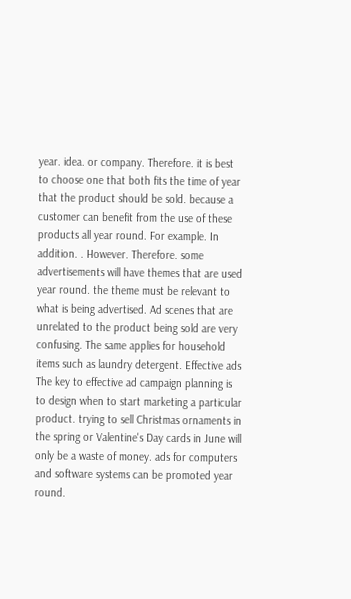year. idea. or company. Therefore. it is best to choose one that both fits the time of year that the product should be sold. because a customer can benefit from the use of these products all year round. For example. In addition. . However. Therefore. some advertisements will have themes that are used year round. the theme must be relevant to what is being advertised. Ad scenes that are unrelated to the product being sold are very confusing. The same applies for household items such as laundry detergent. Effective ads The key to effective ad campaign planning is to design when to start marketing a particular product. trying to sell Christmas ornaments in the spring or Valentine's Day cards in June will only be a waste of money. ads for computers and software systems can be promoted year round.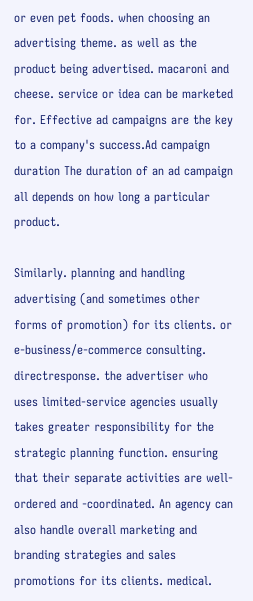or even pet foods. when choosing an advertising theme. as well as the product being advertised. macaroni and cheese. service or idea can be marketed for. Effective ad campaigns are the key to a company's success.Ad campaign duration The duration of an ad campaign all depends on how long a particular product.

Similarly. planning and handling advertising (and sometimes other forms of promotion) for its clients. or e-business/e-commerce consulting. directresponse. the advertiser who uses limited-service agencies usually takes greater responsibility for the strategic planning function. ensuring that their separate activities are well-ordered and -coordinated. An agency can also handle overall marketing and branding strategies and sales promotions for its clients. medical.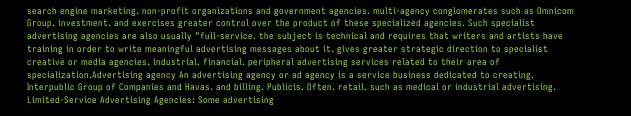search engine marketing. non-profit organizations and government agencies. multi-agency conglomerates such as Omnicom Group. investment. and exercises greater control over the product of these specialized agencies. Such specialist advertising agencies are also usually "full-service. the subject is technical and requires that writers and artists have training in order to write meaningful advertising messages about it. gives greater strategic direction to specialist creative or media agencies. industrial. financial. peripheral advertising services related to their area of specialization.Advertising agency An advertising agency or ad agency is a service business dedicated to creating. Interpublic Group of Companies and Havas. and billing. Publicis. Often. retail. such as medical or industrial advertising. Limited-Service Advertising Agencies: Some advertising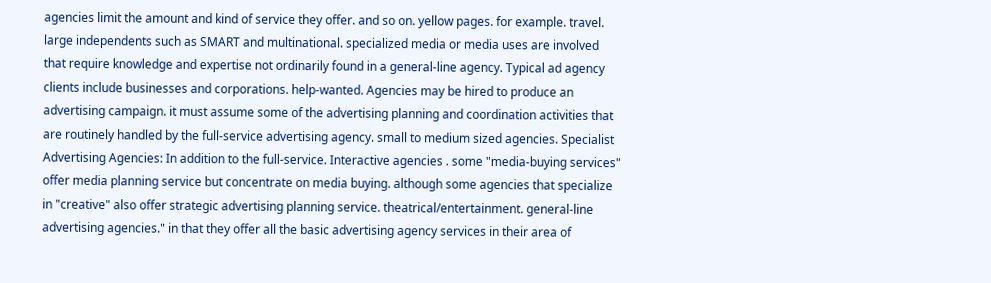agencies limit the amount and kind of service they offer. and so on. yellow pages. for example. travel. large independents such as SMART and multinational. specialized media or media uses are involved that require knowledge and expertise not ordinarily found in a general-line agency. Typical ad agency clients include businesses and corporations. help-wanted. Agencies may be hired to produce an advertising campaign. it must assume some of the advertising planning and coordination activities that are routinely handled by the full-service advertising agency. small to medium sized agencies. Specialist Advertising Agencies: In addition to the full-service. Interactive agencies . some "media-buying services" offer media planning service but concentrate on media buying. although some agencies that specialize in "creative" also offer strategic advertising planning service. theatrical/entertainment. general-line advertising agencies." in that they offer all the basic advertising agency services in their area of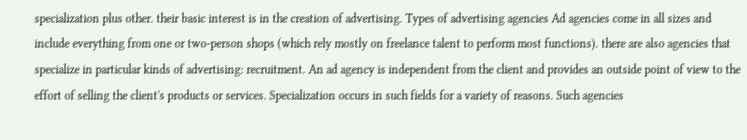specialization plus other. their basic interest is in the creation of advertising. Types of advertising agencies Ad agencies come in all sizes and include everything from one or two-person shops (which rely mostly on freelance talent to perform most functions). there are also agencies that specialize in particular kinds of advertising: recruitment. An ad agency is independent from the client and provides an outside point of view to the effort of selling the client's products or services. Specialization occurs in such fields for a variety of reasons. Such agencies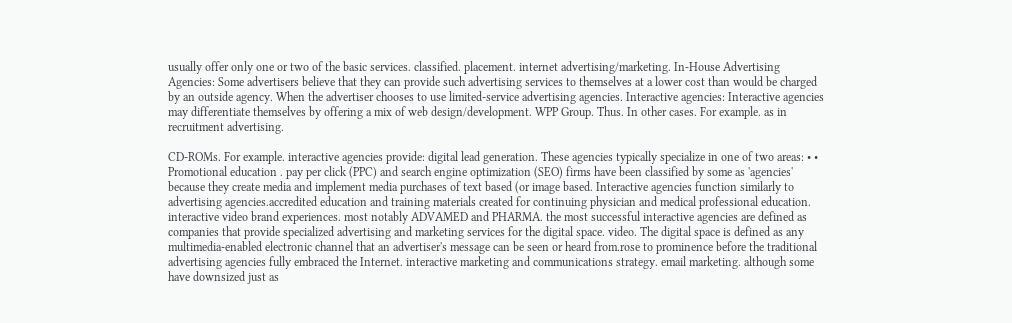usually offer only one or two of the basic services. classified. placement. internet advertising/marketing. In-House Advertising Agencies: Some advertisers believe that they can provide such advertising services to themselves at a lower cost than would be charged by an outside agency. When the advertiser chooses to use limited-service advertising agencies. Interactive agencies: Interactive agencies may differentiate themselves by offering a mix of web design/development. WPP Group. Thus. In other cases. For example. as in recruitment advertising.

CD-ROMs. For example. interactive agencies provide: digital lead generation. These agencies typically specialize in one of two areas: • • Promotional education . pay per click (PPC) and search engine optimization (SEO) firms have been classified by some as 'agencies' because they create media and implement media purchases of text based (or image based. Interactive agencies function similarly to advertising agencies.accredited education and training materials created for continuing physician and medical professional education. interactive video brand experiences. most notably ADVAMED and PHARMA. the most successful interactive agencies are defined as companies that provide specialized advertising and marketing services for the digital space. video. The digital space is defined as any multimedia-enabled electronic channel that an advertiser's message can be seen or heard from.rose to prominence before the traditional advertising agencies fully embraced the Internet. interactive marketing and communications strategy. email marketing. although some have downsized just as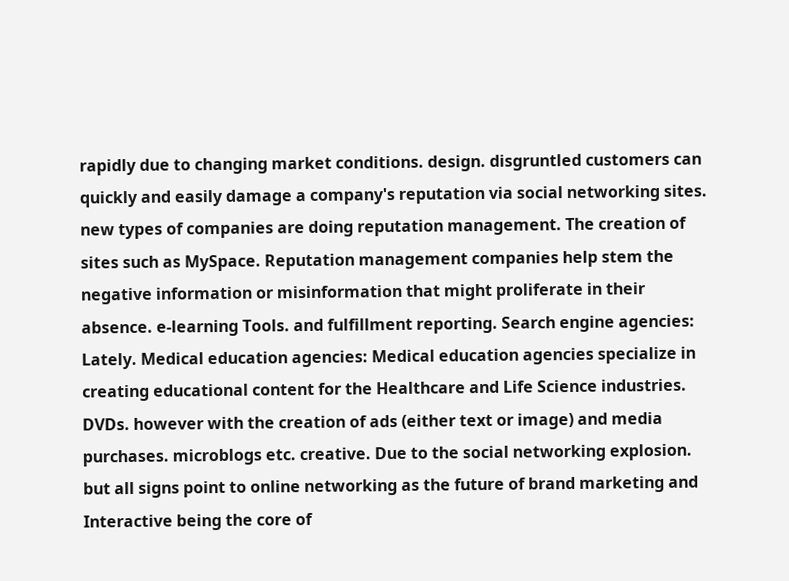rapidly due to changing market conditions. design. disgruntled customers can quickly and easily damage a company's reputation via social networking sites. new types of companies are doing reputation management. The creation of sites such as MySpace. Reputation management companies help stem the negative information or misinformation that might proliferate in their absence. e-learning Tools. and fulfillment reporting. Search engine agencies: Lately. Medical education agencies: Medical education agencies specialize in creating educational content for the Healthcare and Life Science industries. DVDs. however with the creation of ads (either text or image) and media purchases. microblogs etc. creative. Due to the social networking explosion. but all signs point to online networking as the future of brand marketing and Interactive being the core of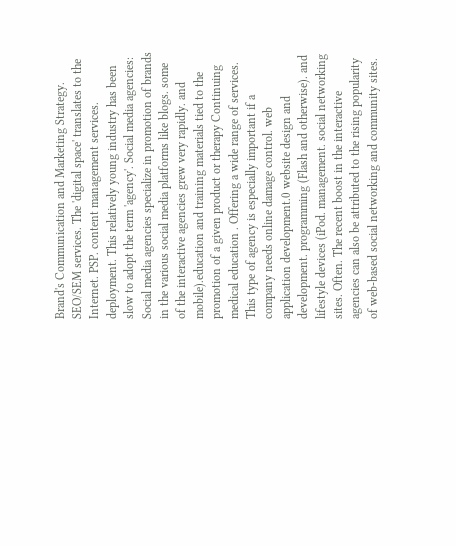Brand's Communication and Marketing Strategy. SEO/SEM services. The 'digital space' translates to the Internet. PSP. content management services. deployment. This relatively young industry has been slow to adopt the term 'agency'. Social media agencies: Social media agencies specialize in promotion of brands in the various social media platforms like blogs. some of the interactive agencies grew very rapidly. and mobile).education and training materials tied to the promotion of a given product or therapy Continuing medical education . Offering a wide range of services. This type of agency is especially important if a company needs online damage control. web application development.0 website design and development. programming (Flash and otherwise). and lifestyle devices (iPod. management. social networking sites. Often. The recent boost in the interactive agencies can also be attributed to the rising popularity of web-based social networking and community sites.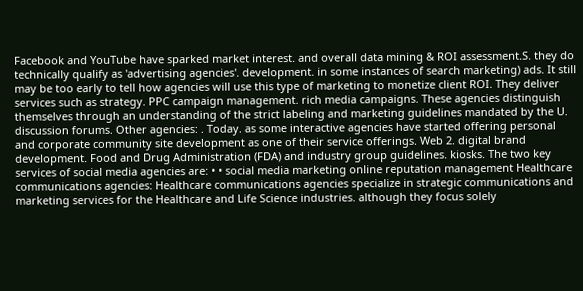Facebook and YouTube have sparked market interest. and overall data mining & ROI assessment.S. they do technically qualify as 'advertising agencies'. development. in some instances of search marketing) ads. It still may be too early to tell how agencies will use this type of marketing to monetize client ROI. They deliver services such as strategy. PPC campaign management. rich media campaigns. These agencies distinguish themselves through an understanding of the strict labeling and marketing guidelines mandated by the U. discussion forums. Other agencies: . Today. as some interactive agencies have started offering personal and corporate community site development as one of their service offerings. Web 2. digital brand development. Food and Drug Administration (FDA) and industry group guidelines. kiosks. The two key services of social media agencies are: • • social media marketing online reputation management Healthcare communications agencies: Healthcare communications agencies specialize in strategic communications and marketing services for the Healthcare and Life Science industries. although they focus solely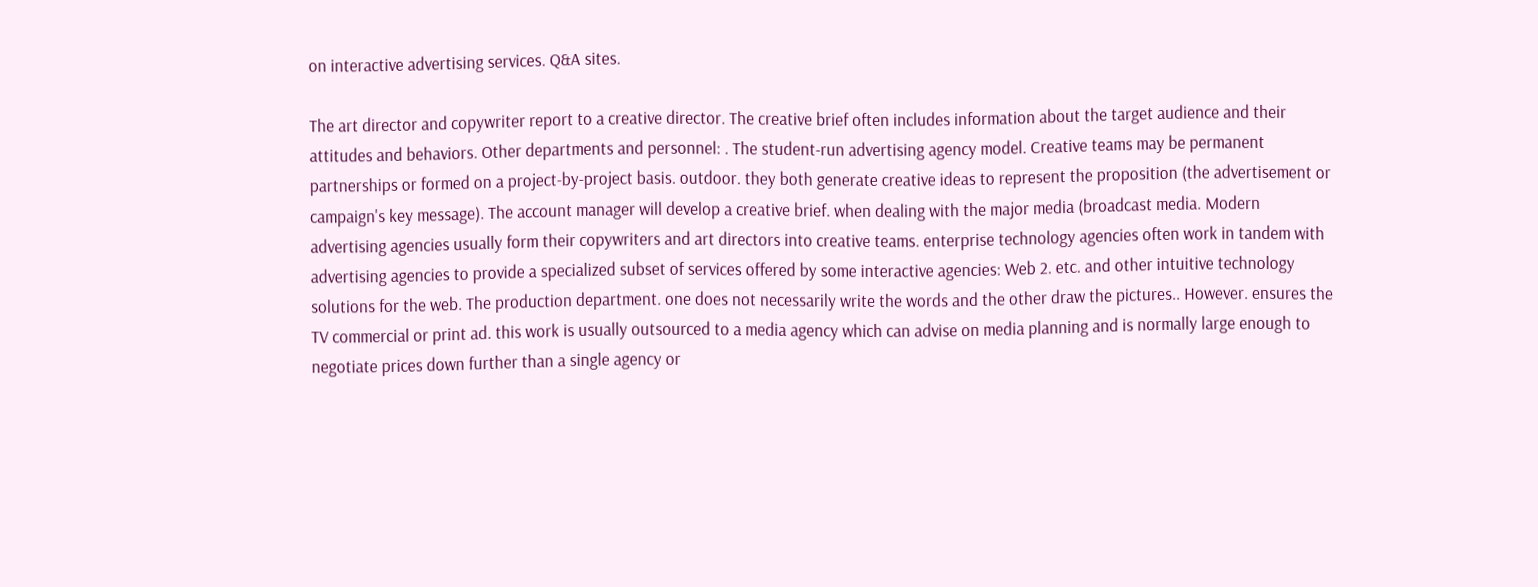on interactive advertising services. Q&A sites.

The art director and copywriter report to a creative director. The creative brief often includes information about the target audience and their attitudes and behaviors. Other departments and personnel: . The student-run advertising agency model. Creative teams may be permanent partnerships or formed on a project-by-project basis. outdoor. they both generate creative ideas to represent the proposition (the advertisement or campaign's key message). The account manager will develop a creative brief. when dealing with the major media (broadcast media. Modern advertising agencies usually form their copywriters and art directors into creative teams. enterprise technology agencies often work in tandem with advertising agencies to provide a specialized subset of services offered by some interactive agencies: Web 2. etc. and other intuitive technology solutions for the web. The production department. one does not necessarily write the words and the other draw the pictures.. However. ensures the TV commercial or print ad. this work is usually outsourced to a media agency which can advise on media planning and is normally large enough to negotiate prices down further than a single agency or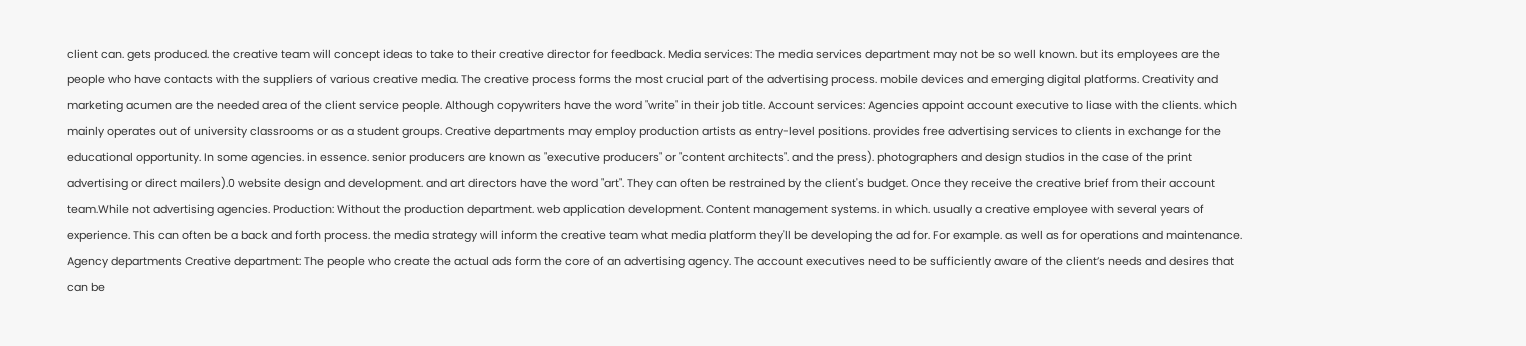client can. gets produced. the creative team will concept ideas to take to their creative director for feedback. Media services: The media services department may not be so well known. but its employees are the people who have contacts with the suppliers of various creative media. The creative process forms the most crucial part of the advertising process. mobile devices and emerging digital platforms. Creativity and marketing acumen are the needed area of the client service people. Although copywriters have the word "write" in their job title. Account services: Agencies appoint account executive to liase with the clients. which mainly operates out of university classrooms or as a student groups. Creative departments may employ production artists as entry-level positions. provides free advertising services to clients in exchange for the educational opportunity. In some agencies. in essence. senior producers are known as "executive producers" or "content architects". and the press). photographers and design studios in the case of the print advertising or direct mailers).0 website design and development. and art directors have the word "art". They can often be restrained by the client's budget. Once they receive the creative brief from their account team.While not advertising agencies. Production: Without the production department. web application development. Content management systems. in which. usually a creative employee with several years of experience. This can often be a back and forth process. the media strategy will inform the creative team what media platform they'll be developing the ad for. For example. as well as for operations and maintenance. Agency departments Creative department: The people who create the actual ads form the core of an advertising agency. The account executives need to be sufficiently aware of the client’s needs and desires that can be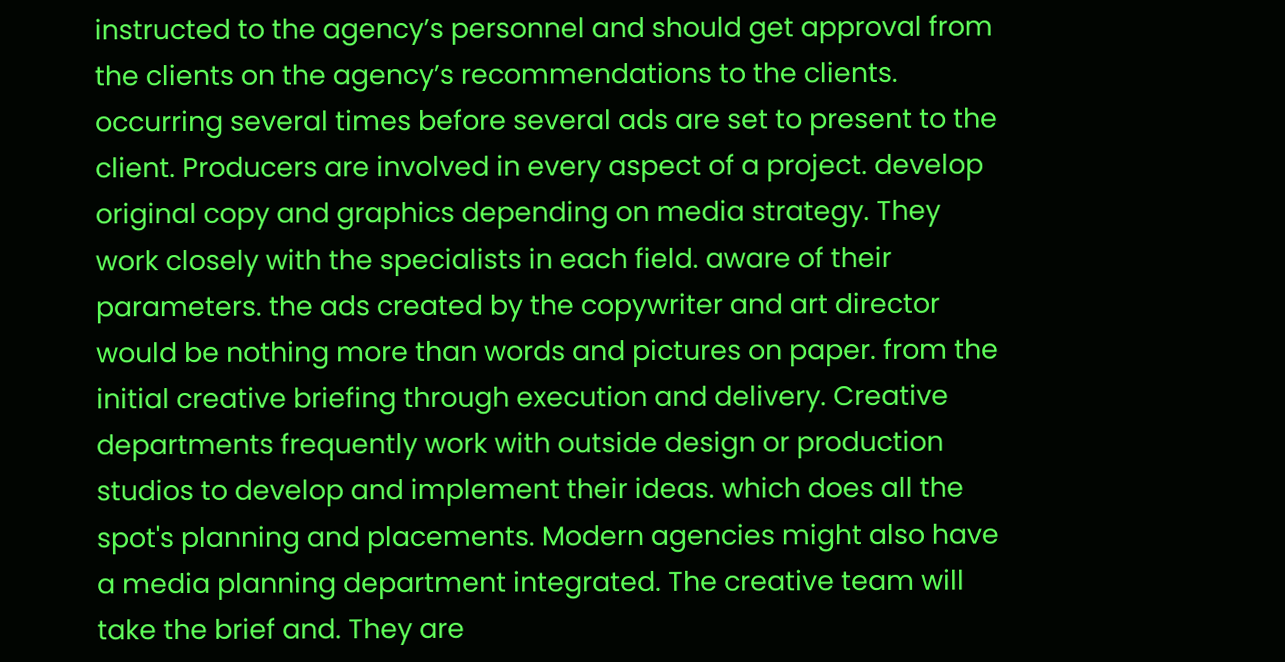instructed to the agency’s personnel and should get approval from the clients on the agency’s recommendations to the clients. occurring several times before several ads are set to present to the client. Producers are involved in every aspect of a project. develop original copy and graphics depending on media strategy. They work closely with the specialists in each field. aware of their parameters. the ads created by the copywriter and art director would be nothing more than words and pictures on paper. from the initial creative briefing through execution and delivery. Creative departments frequently work with outside design or production studios to develop and implement their ideas. which does all the spot's planning and placements. Modern agencies might also have a media planning department integrated. The creative team will take the brief and. They are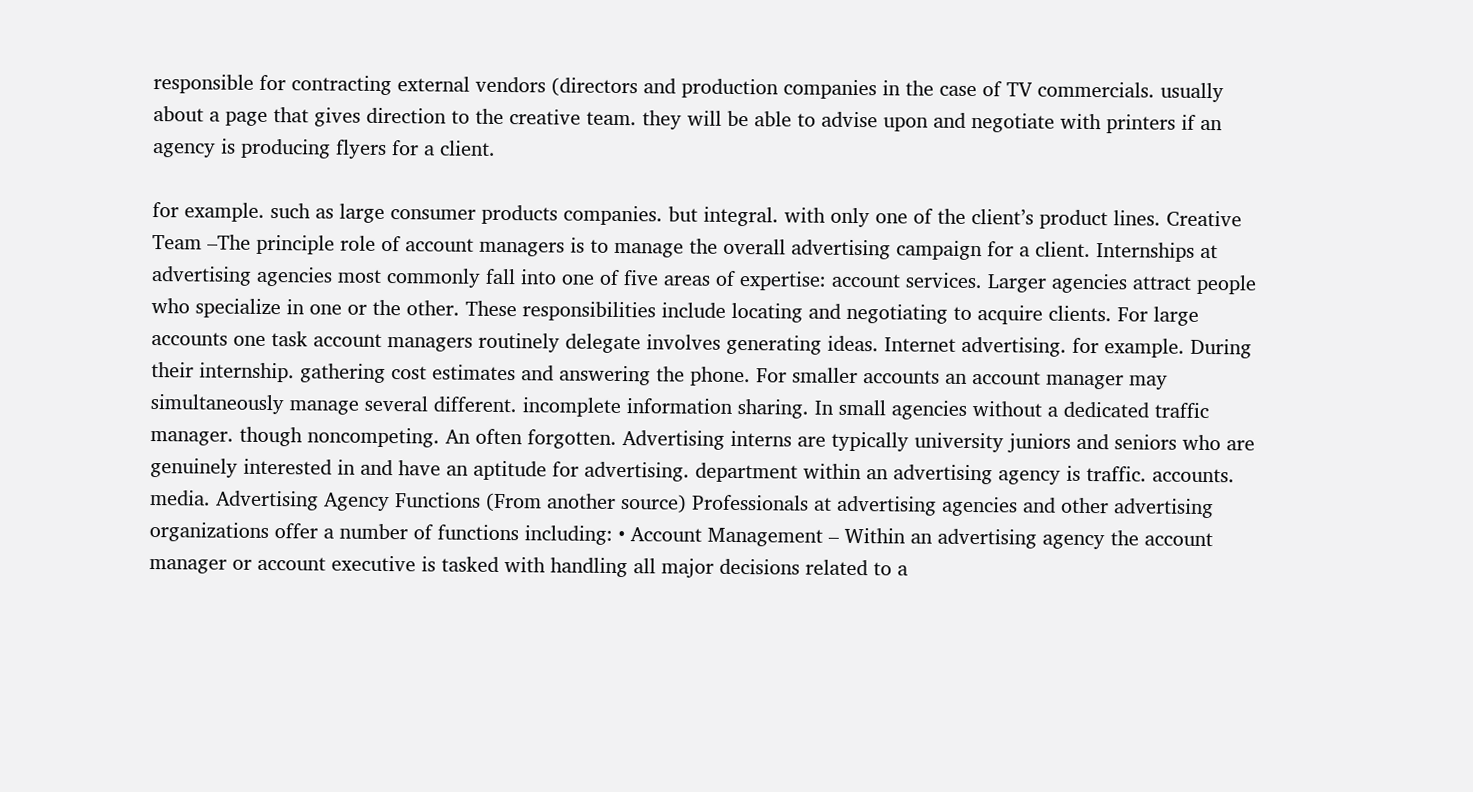responsible for contracting external vendors (directors and production companies in the case of TV commercials. usually about a page that gives direction to the creative team. they will be able to advise upon and negotiate with printers if an agency is producing flyers for a client.

for example. such as large consumer products companies. but integral. with only one of the client’s product lines. Creative Team –The principle role of account managers is to manage the overall advertising campaign for a client. Internships at advertising agencies most commonly fall into one of five areas of expertise: account services. Larger agencies attract people who specialize in one or the other. These responsibilities include locating and negotiating to acquire clients. For large accounts one task account managers routinely delegate involves generating ideas. Internet advertising. for example. During their internship. gathering cost estimates and answering the phone. For smaller accounts an account manager may simultaneously manage several different. incomplete information sharing. In small agencies without a dedicated traffic manager. though noncompeting. An often forgotten. Advertising interns are typically university juniors and seniors who are genuinely interested in and have an aptitude for advertising. department within an advertising agency is traffic. accounts. media. Advertising Agency Functions (From another source) Professionals at advertising agencies and other advertising organizations offer a number of functions including: • Account Management – Within an advertising agency the account manager or account executive is tasked with handling all major decisions related to a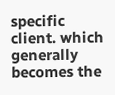specific client. which generally becomes the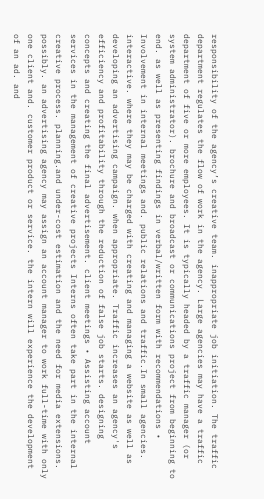responsibility of the agency’s creative team. inappropriate job initiation. The traffic department regulates the flow of work in the agency. Large agencies may have a traffic department of five or more employees. It is typically headed by a traffic manager (or system administrator). brochure and broadcast or communications project from beginning to end. as well as presenting findings in verbal/written form with recommendations • Involvement in internal meetings and. public relations and traffic.In small agencies. interactive. where they may be charged with creating and managing a website as well as developing an advertising campaign. when appropriate. Traffic increases an agency's efficiency and profitability through the reduction of false job starts. designing concepts and creating the final advertisement. client meetings • Assisting account services in the management of creative projects Interns often take part in the internal creative process. planning.and under-cost estimation and the need for media extensions. possibly. an advertising agency may assign an account manager to work full-time with only one client and. customer product or service. the intern will experience the development of an ad. and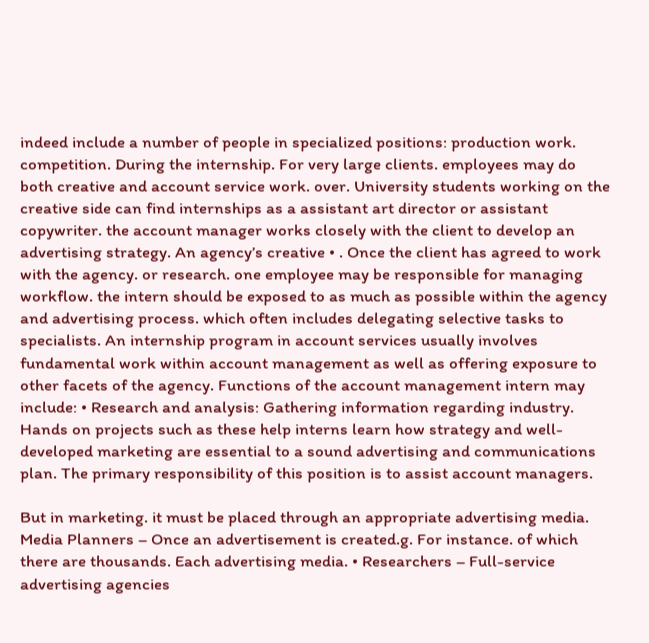indeed include a number of people in specialized positions: production work. competition. During the internship. For very large clients. employees may do both creative and account service work. over. University students working on the creative side can find internships as a assistant art director or assistant copywriter. the account manager works closely with the client to develop an advertising strategy. An agency’s creative • . Once the client has agreed to work with the agency. or research. one employee may be responsible for managing workflow. the intern should be exposed to as much as possible within the agency and advertising process. which often includes delegating selective tasks to specialists. An internship program in account services usually involves fundamental work within account management as well as offering exposure to other facets of the agency. Functions of the account management intern may include: • Research and analysis: Gathering information regarding industry. Hands on projects such as these help interns learn how strategy and well-developed marketing are essential to a sound advertising and communications plan. The primary responsibility of this position is to assist account managers.

But in marketing. it must be placed through an appropriate advertising media. Media Planners – Once an advertisement is created.g. For instance. of which there are thousands. Each advertising media. • Researchers – Full-service advertising agencies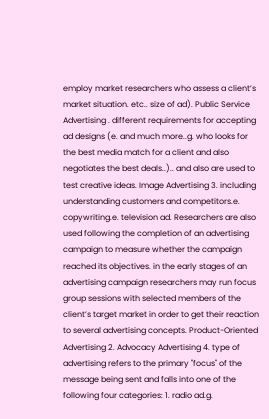employ market researchers who assess a client’s market situation. etc.. size of ad). Public Service Advertising . different requirements for accepting ad designs (e. and much more..g. who looks for the best media match for a client and also negotiates the best deals..).. and also are used to test creative ideas. Image Advertising 3. including understanding customers and competitors.e. copywriting.e. television ad. Researchers are also used following the completion of an advertising campaign to measure whether the campaign reached its objectives. in the early stages of an advertising campaign researchers may run focus group sessions with selected members of the client’s target market in order to get their reaction to several advertising concepts. Product-Oriented Advertising 2. Advocacy Advertising 4. type of advertising refers to the primary "focus" of the message being sent and falls into one of the following four categories: 1. radio ad.g.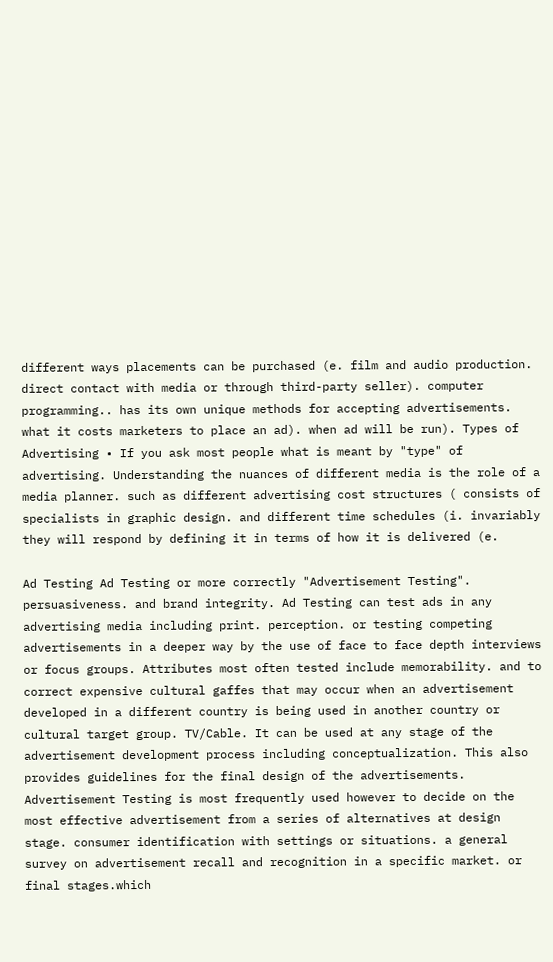different ways placements can be purchased (e. film and audio production. direct contact with media or through third-party seller). computer programming.. has its own unique methods for accepting advertisements. what it costs marketers to place an ad). when ad will be run). Types of Advertising • If you ask most people what is meant by "type" of advertising. Understanding the nuances of different media is the role of a media planner. such as different advertising cost structures ( consists of specialists in graphic design. and different time schedules (i. invariably they will respond by defining it in terms of how it is delivered (e.

Ad Testing Ad Testing or more correctly "Advertisement Testing". persuasiveness. and brand integrity. Ad Testing can test ads in any advertising media including print. perception. or testing competing advertisements in a deeper way by the use of face to face depth interviews or focus groups. Attributes most often tested include memorability. and to correct expensive cultural gaffes that may occur when an advertisement developed in a different country is being used in another country or cultural target group. TV/Cable. It can be used at any stage of the advertisement development process including conceptualization. This also provides guidelines for the final design of the advertisements. Advertisement Testing is most frequently used however to decide on the most effective advertisement from a series of alternatives at design stage. consumer identification with settings or situations. a general survey on advertisement recall and recognition in a specific market. or final stages.which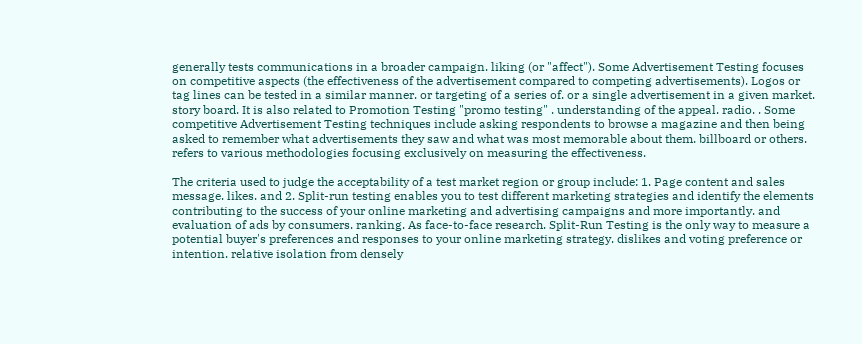generally tests communications in a broader campaign. liking (or "affect"). Some Advertisement Testing focuses on competitive aspects (the effectiveness of the advertisement compared to competing advertisements). Logos or tag lines can be tested in a similar manner. or targeting of a series of. or a single advertisement in a given market. story board. It is also related to Promotion Testing "promo testing" . understanding of the appeal. radio. . Some competitive Advertisement Testing techniques include asking respondents to browse a magazine and then being asked to remember what advertisements they saw and what was most memorable about them. billboard or others. refers to various methodologies focusing exclusively on measuring the effectiveness.

The criteria used to judge the acceptability of a test market region or group include: 1. Page content and sales message. likes. and 2. Split-run testing enables you to test different marketing strategies and identify the elements contributing to the success of your online marketing and advertising campaigns and more importantly. and evaluation of ads by consumers. ranking. As face-to-face research. Split-Run Testing is the only way to measure a potential buyer's preferences and responses to your online marketing strategy. dislikes and voting preference or intention. relative isolation from densely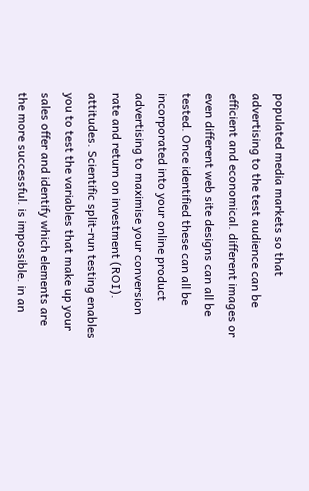populated media markets so that advertising to the test audience can be efficient and economical. different images or even different web site designs can all be tested. Once identified these can all be incorporated into your online product advertising to maximise your conversion rate and return on investment (ROI). attitudes. Scientific split-run testing enables you to test the variables that make up your sales offer and identify which elements are the more successful. is impossible. in an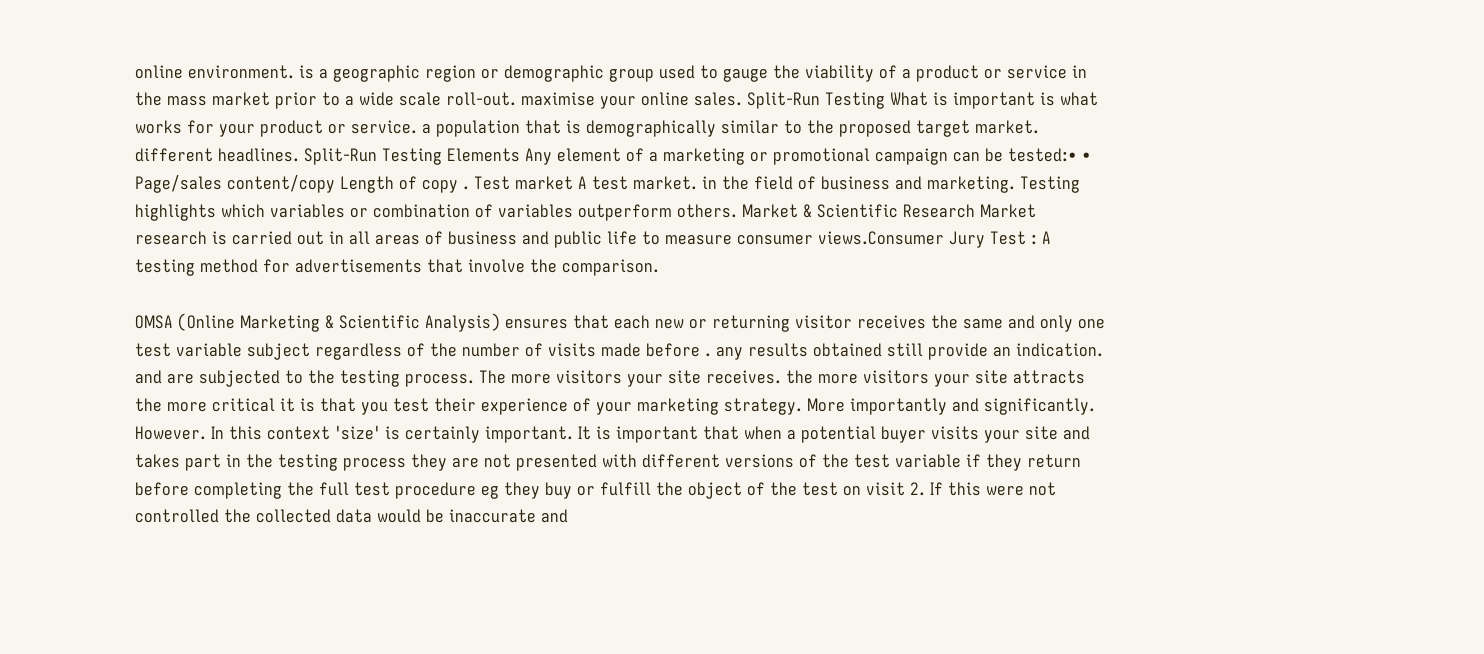online environment. is a geographic region or demographic group used to gauge the viability of a product or service in the mass market prior to a wide scale roll-out. maximise your online sales. Split-Run Testing What is important is what works for your product or service. a population that is demographically similar to the proposed target market. different headlines. Split-Run Testing Elements Any element of a marketing or promotional campaign can be tested:• • Page/sales content/copy Length of copy . Test market A test market. in the field of business and marketing. Testing highlights which variables or combination of variables outperform others. Market & Scientific Research Market research is carried out in all areas of business and public life to measure consumer views.Consumer Jury Test : A testing method for advertisements that involve the comparison.

OMSA (Online Marketing & Scientific Analysis) ensures that each new or returning visitor receives the same and only one test variable subject regardless of the number of visits made before . any results obtained still provide an indication. and are subjected to the testing process. The more visitors your site receives. the more visitors your site attracts the more critical it is that you test their experience of your marketing strategy. More importantly and significantly. However. In this context 'size' is certainly important. It is important that when a potential buyer visits your site and takes part in the testing process they are not presented with different versions of the test variable if they return before completing the full test procedure eg they buy or fulfill the object of the test on visit 2. If this were not controlled the collected data would be inaccurate and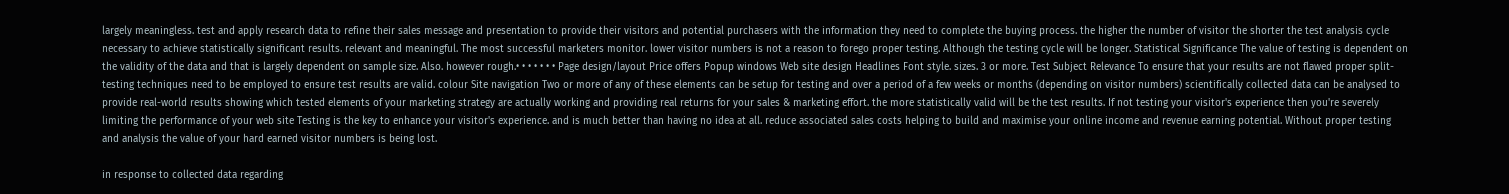largely meaningless. test and apply research data to refine their sales message and presentation to provide their visitors and potential purchasers with the information they need to complete the buying process. the higher the number of visitor the shorter the test analysis cycle necessary to achieve statistically significant results. relevant and meaningful. The most successful marketers monitor. lower visitor numbers is not a reason to forego proper testing. Although the testing cycle will be longer. Statistical Significance The value of testing is dependent on the validity of the data and that is largely dependent on sample size. Also. however rough.• • • • • • • Page design/layout Price offers Popup windows Web site design Headlines Font style. sizes. 3 or more. Test Subject Relevance To ensure that your results are not flawed proper split-testing techniques need to be employed to ensure test results are valid. colour Site navigation Two or more of any of these elements can be setup for testing and over a period of a few weeks or months (depending on visitor numbers) scientifically collected data can be analysed to provide real-world results showing which tested elements of your marketing strategy are actually working and providing real returns for your sales & marketing effort. the more statistically valid will be the test results. If not testing your visitor's experience then you're severely limiting the performance of your web site Testing is the key to enhance your visitor's experience. and is much better than having no idea at all. reduce associated sales costs helping to build and maximise your online income and revenue earning potential. Without proper testing and analysis the value of your hard earned visitor numbers is being lost.

in response to collected data regarding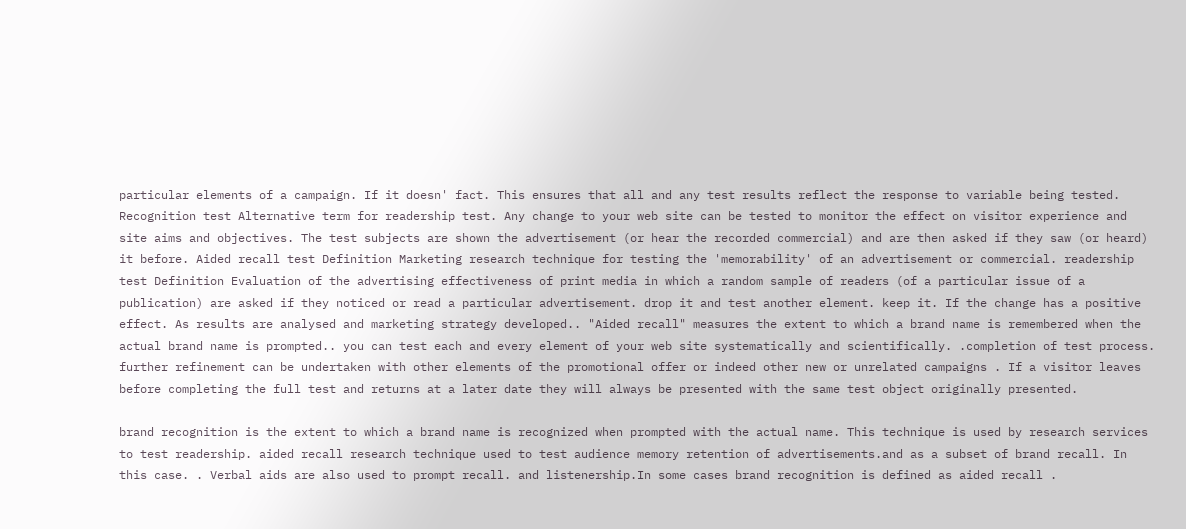particular elements of a campaign. If it doesn' fact. This ensures that all and any test results reflect the response to variable being tested. Recognition test Alternative term for readership test. Any change to your web site can be tested to monitor the effect on visitor experience and site aims and objectives. The test subjects are shown the advertisement (or hear the recorded commercial) and are then asked if they saw (or heard) it before. Aided recall test Definition Marketing research technique for testing the 'memorability' of an advertisement or commercial. readership test Definition Evaluation of the advertising effectiveness of print media in which a random sample of readers (of a particular issue of a publication) are asked if they noticed or read a particular advertisement. drop it and test another element. keep it. If the change has a positive effect. As results are analysed and marketing strategy developed.. "Aided recall" measures the extent to which a brand name is remembered when the actual brand name is prompted.. you can test each and every element of your web site systematically and scientifically. .completion of test process. further refinement can be undertaken with other elements of the promotional offer or indeed other new or unrelated campaigns . If a visitor leaves before completing the full test and returns at a later date they will always be presented with the same test object originally presented.

brand recognition is the extent to which a brand name is recognized when prompted with the actual name. This technique is used by research services to test readership. aided recall research technique used to test audience memory retention of advertisements.and as a subset of brand recall. In this case. . Verbal aids are also used to prompt recall. and listenership.In some cases brand recognition is defined as aided recall .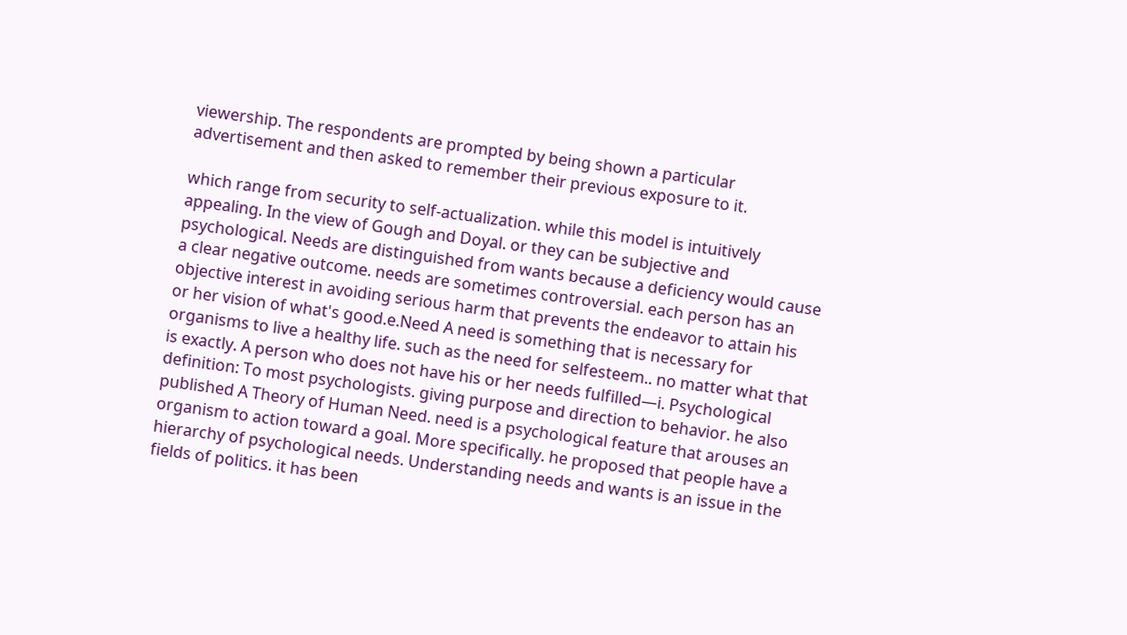viewership. The respondents are prompted by being shown a particular advertisement and then asked to remember their previous exposure to it.

which range from security to self-actualization. while this model is intuitively appealing. In the view of Gough and Doyal. or they can be subjective and psychological. Needs are distinguished from wants because a deficiency would cause a clear negative outcome. needs are sometimes controversial. each person has an objective interest in avoiding serious harm that prevents the endeavor to attain his or her vision of what's good.e.Need A need is something that is necessary for organisms to live a healthy life. such as the need for selfesteem.. no matter what that is exactly. A person who does not have his or her needs fulfilled—i. Psychological definition: To most psychologists. giving purpose and direction to behavior. he also published A Theory of Human Need. need is a psychological feature that arouses an organism to action toward a goal. More specifically. he proposed that people have a hierarchy of psychological needs. Understanding needs and wants is an issue in the fields of politics. it has been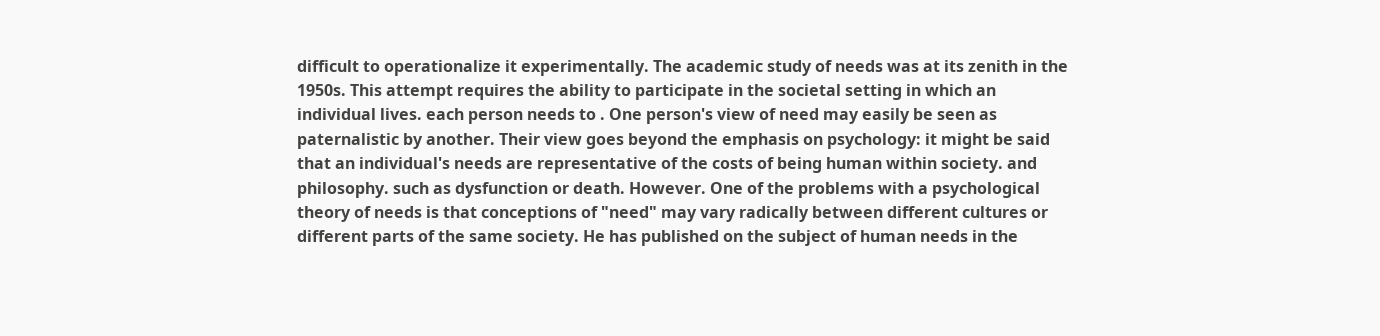difficult to operationalize it experimentally. The academic study of needs was at its zenith in the 1950s. This attempt requires the ability to participate in the societal setting in which an individual lives. each person needs to . One person's view of need may easily be seen as paternalistic by another. Their view goes beyond the emphasis on psychology: it might be said that an individual's needs are representative of the costs of being human within society. and philosophy. such as dysfunction or death. However. One of the problems with a psychological theory of needs is that conceptions of "need" may vary radically between different cultures or different parts of the same society. He has published on the subject of human needs in the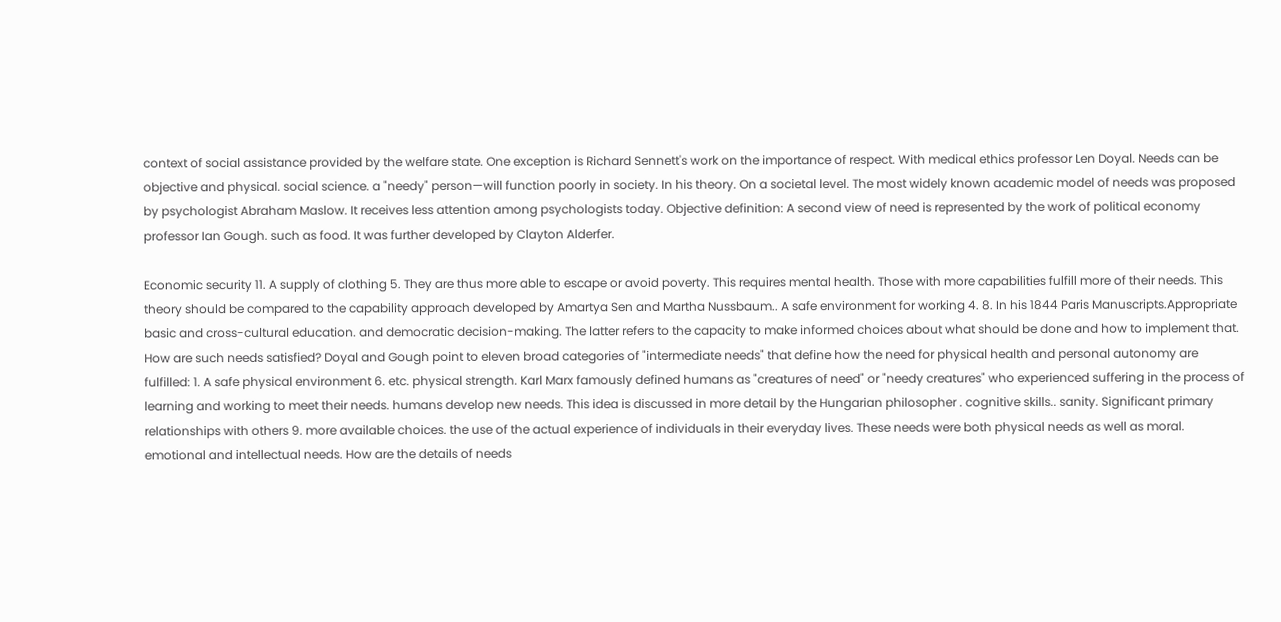context of social assistance provided by the welfare state. One exception is Richard Sennett's work on the importance of respect. With medical ethics professor Len Doyal. Needs can be objective and physical. social science. a "needy" person—will function poorly in society. In his theory. On a societal level. The most widely known academic model of needs was proposed by psychologist Abraham Maslow. It receives less attention among psychologists today. Objective definition: A second view of need is represented by the work of political economy professor Ian Gough. such as food. It was further developed by Clayton Alderfer.

Economic security 11. A supply of clothing 5. They are thus more able to escape or avoid poverty. This requires mental health. Those with more capabilities fulfill more of their needs. This theory should be compared to the capability approach developed by Amartya Sen and Martha Nussbaum.. A safe environment for working 4. 8. In his 1844 Paris Manuscripts.Appropriate basic and cross-cultural education. and democratic decision-making. The latter refers to the capacity to make informed choices about what should be done and how to implement that. How are such needs satisfied? Doyal and Gough point to eleven broad categories of "intermediate needs" that define how the need for physical health and personal autonomy are fulfilled: 1. A safe physical environment 6. etc. physical strength. Karl Marx famously defined humans as "creatures of need" or "needy creatures" who experienced suffering in the process of learning and working to meet their needs. humans develop new needs. This idea is discussed in more detail by the Hungarian philosopher . cognitive skills.. sanity. Significant primary relationships with others 9. more available choices. the use of the actual experience of individuals in their everyday lives. These needs were both physical needs as well as moral. emotional and intellectual needs. How are the details of needs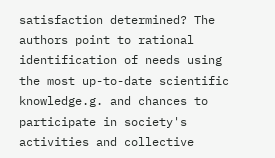satisfaction determined? The authors point to rational identification of needs using the most up-to-date scientific knowledge.g. and chances to participate in society's activities and collective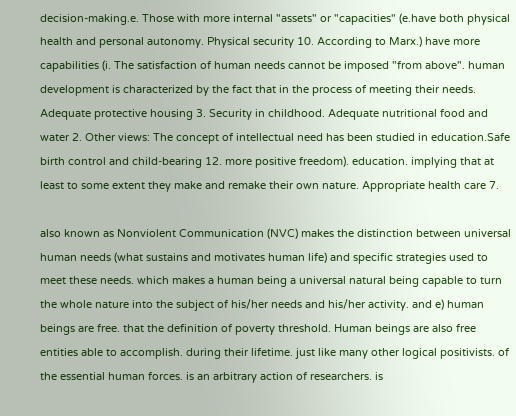decision-making.e. Those with more internal "assets" or "capacities" (e.have both physical health and personal autonomy. Physical security 10. According to Marx.) have more capabilities (i. The satisfaction of human needs cannot be imposed "from above". human development is characterized by the fact that in the process of meeting their needs. Adequate protective housing 3. Security in childhood. Adequate nutritional food and water 2. Other views: The concept of intellectual need has been studied in education.Safe birth control and child-bearing 12. more positive freedom). education. implying that at least to some extent they make and remake their own nature. Appropriate health care 7.

also known as Nonviolent Communication (NVC) makes the distinction between universal human needs (what sustains and motivates human life) and specific strategies used to meet these needs. which makes a human being a universal natural being capable to turn the whole nature into the subject of his/her needs and his/her activity. and e) human beings are free. that the definition of poverty threshold. Human beings are also free entities able to accomplish. during their lifetime. just like many other logical positivists. of the essential human forces. is an arbitrary action of researchers. is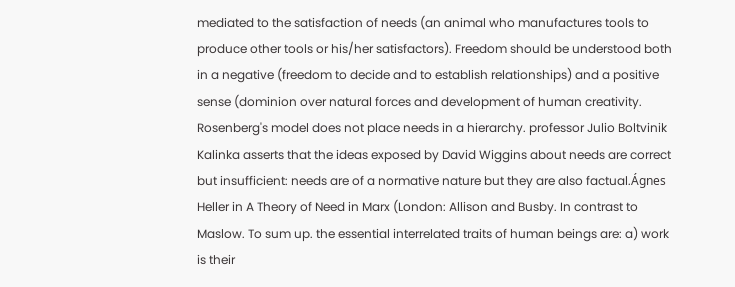mediated to the satisfaction of needs (an animal who manufactures tools to produce other tools or his/her satisfactors). Freedom should be understood both in a negative (freedom to decide and to establish relationships) and a positive sense (dominion over natural forces and development of human creativity. Rosenberg's model does not place needs in a hierarchy. professor Julio Boltvinik Kalinka asserts that the ideas exposed by David Wiggins about needs are correct but insufficient: needs are of a normative nature but they are also factual.Ágnes Heller in A Theory of Need in Marx (London: Allison and Busby. In contrast to Maslow. To sum up. the essential interrelated traits of human beings are: a) work is their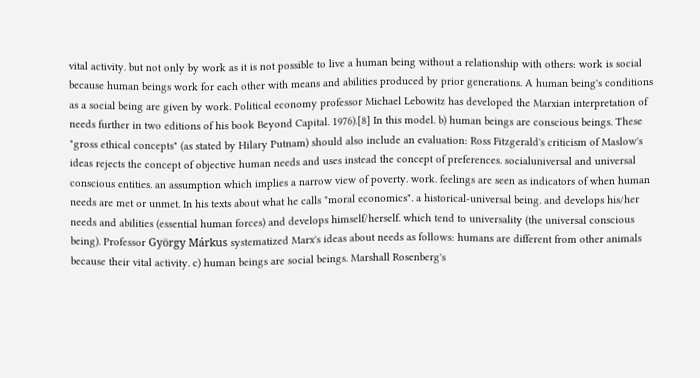vital activity. but not only by work as it is not possible to live a human being without a relationship with others: work is social because human beings work for each other with means and abilities produced by prior generations. A human being's conditions as a social being are given by work. Political economy professor Michael Lebowitz has developed the Marxian interpretation of needs further in two editions of his book Beyond Capital. 1976).[8] In this model. b) human beings are conscious beings. These "gross ethical concepts" (as stated by Hilary Putnam) should also include an evaluation: Ross Fitzgerald's criticism of Maslow's ideas rejects the concept of objective human needs and uses instead the concept of preferences. socialuniversal and universal conscious entities. an assumption which implies a narrow view of poverty. work. feelings are seen as indicators of when human needs are met or unmet. In his texts about what he calls "moral economics". a historical-universal being. and develops his/her needs and abilities (essential human forces) and develops himself/herself. which tend to universality (the universal conscious being). Professor György Márkus systematized Marx's ideas about needs as follows: humans are different from other animals because their vital activity. c) human beings are social beings. Marshall Rosenberg's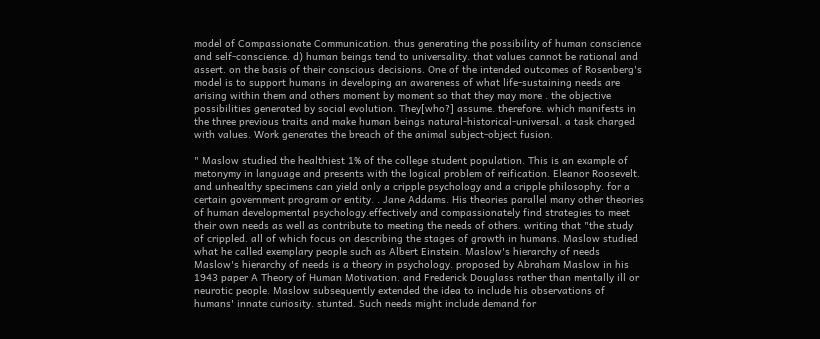model of Compassionate Communication. thus generating the possibility of human conscience and self-conscience. d) human beings tend to universality. that values cannot be rational and assert. on the basis of their conscious decisions. One of the intended outcomes of Rosenberg's model is to support humans in developing an awareness of what life-sustaining needs are arising within them and others moment by moment so that they may more . the objective possibilities generated by social evolution. They[who?] assume. therefore. which manifests in the three previous traits and make human beings natural-historical-universal. a task charged with values. Work generates the breach of the animal subject-object fusion.

" Maslow studied the healthiest 1% of the college student population. This is an example of metonymy in language and presents with the logical problem of reification. Eleanor Roosevelt. and unhealthy specimens can yield only a cripple psychology and a cripple philosophy. for a certain government program or entity. . Jane Addams. His theories parallel many other theories of human developmental psychology.effectively and compassionately find strategies to meet their own needs as well as contribute to meeting the needs of others. writing that "the study of crippled. all of which focus on describing the stages of growth in humans. Maslow studied what he called exemplary people such as Albert Einstein. Maslow's hierarchy of needs Maslow's hierarchy of needs is a theory in psychology. proposed by Abraham Maslow in his 1943 paper A Theory of Human Motivation. and Frederick Douglass rather than mentally ill or neurotic people. Maslow subsequently extended the idea to include his observations of humans' innate curiosity. stunted. Such needs might include demand for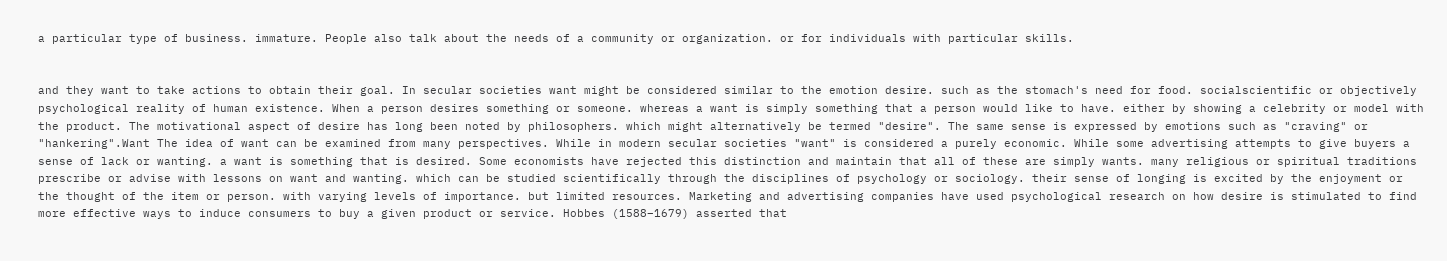a particular type of business. immature. People also talk about the needs of a community or organization. or for individuals with particular skills.


and they want to take actions to obtain their goal. In secular societies want might be considered similar to the emotion desire. such as the stomach's need for food. socialscientific or objectively psychological reality of human existence. When a person desires something or someone. whereas a want is simply something that a person would like to have. either by showing a celebrity or model with the product. The motivational aspect of desire has long been noted by philosophers. which might alternatively be termed "desire". The same sense is expressed by emotions such as "craving" or "hankering".Want The idea of want can be examined from many perspectives. While in modern secular societies "want" is considered a purely economic. While some advertising attempts to give buyers a sense of lack or wanting. a want is something that is desired. Some economists have rejected this distinction and maintain that all of these are simply wants. many religious or spiritual traditions prescribe or advise with lessons on want and wanting. which can be studied scientifically through the disciplines of psychology or sociology. their sense of longing is excited by the enjoyment or the thought of the item or person. with varying levels of importance. but limited resources. Marketing and advertising companies have used psychological research on how desire is stimulated to find more effective ways to induce consumers to buy a given product or service. Hobbes (1588–1679) asserted that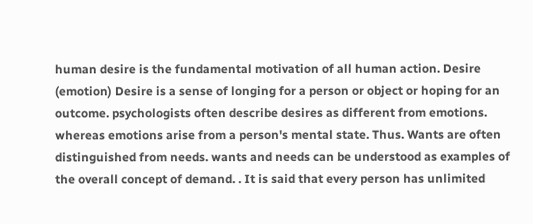human desire is the fundamental motivation of all human action. Desire (emotion) Desire is a sense of longing for a person or object or hoping for an outcome. psychologists often describe desires as different from emotions. whereas emotions arise from a person's mental state. Thus. Wants are often distinguished from needs. wants and needs can be understood as examples of the overall concept of demand. . It is said that every person has unlimited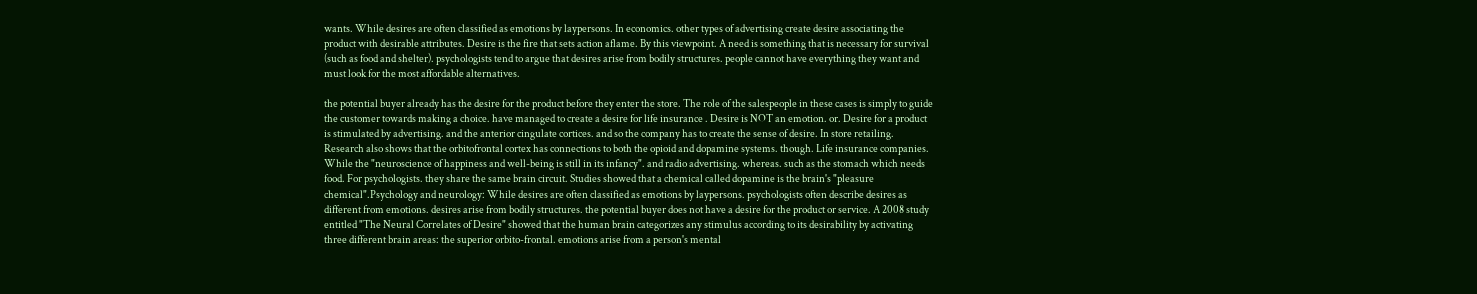wants. While desires are often classified as emotions by laypersons. In economics. other types of advertising create desire associating the product with desirable attributes. Desire is the fire that sets action aflame. By this viewpoint. A need is something that is necessary for survival (such as food and shelter). psychologists tend to argue that desires arise from bodily structures. people cannot have everything they want and must look for the most affordable alternatives.

the potential buyer already has the desire for the product before they enter the store. The role of the salespeople in these cases is simply to guide the customer towards making a choice. have managed to create a desire for life insurance . Desire is NOT an emotion. or. Desire for a product is stimulated by advertising. and the anterior cingulate cortices. and so the company has to create the sense of desire. In store retailing. Research also shows that the orbitofrontal cortex has connections to both the opioid and dopamine systems. though. Life insurance companies. While the "neuroscience of happiness and well-being is still in its infancy". and radio advertising. whereas. such as the stomach which needs food. For psychologists. they share the same brain circuit. Studies showed that a chemical called dopamine is the brain's "pleasure chemical".Psychology and neurology: While desires are often classified as emotions by laypersons. psychologists often describe desires as different from emotions. desires arise from bodily structures. the potential buyer does not have a desire for the product or service. A 2008 study entitled "The Neural Correlates of Desire" showed that the human brain categorizes any stimulus according to its desirability by activating three different brain areas: the superior orbito-frontal. emotions arise from a person's mental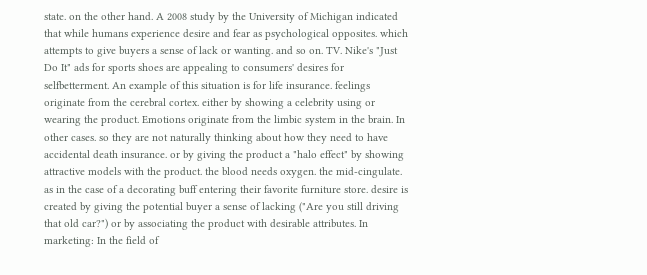state. on the other hand. A 2008 study by the University of Michigan indicated that while humans experience desire and fear as psychological opposites. which attempts to give buyers a sense of lack or wanting. and so on. TV. Nike's "Just Do It" ads for sports shoes are appealing to consumers' desires for selfbetterment. An example of this situation is for life insurance. feelings originate from the cerebral cortex. either by showing a celebrity using or wearing the product. Emotions originate from the limbic system in the brain. In other cases. so they are not naturally thinking about how they need to have accidental death insurance. or by giving the product a "halo effect" by showing attractive models with the product. the blood needs oxygen. the mid-cingulate. as in the case of a decorating buff entering their favorite furniture store. desire is created by giving the potential buyer a sense of lacking ("Are you still driving that old car?") or by associating the product with desirable attributes. In marketing: In the field of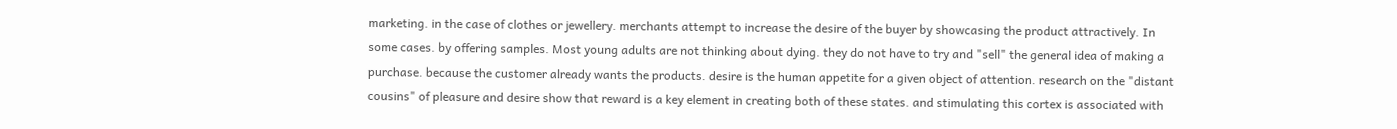marketing. in the case of clothes or jewellery. merchants attempt to increase the desire of the buyer by showcasing the product attractively. In some cases. by offering samples. Most young adults are not thinking about dying. they do not have to try and "sell" the general idea of making a purchase. because the customer already wants the products. desire is the human appetite for a given object of attention. research on the "distant cousins" of pleasure and desire show that reward is a key element in creating both of these states. and stimulating this cortex is associated with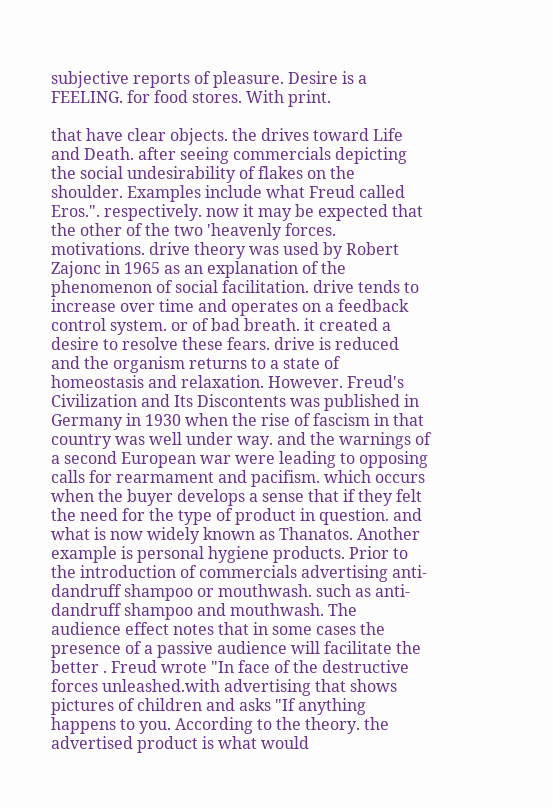subjective reports of pleasure. Desire is a FEELING. for food stores. With print.

that have clear objects. the drives toward Life and Death. after seeing commercials depicting the social undesirability of flakes on the shoulder. Examples include what Freud called Eros.". respectively. now it may be expected that the other of the two 'heavenly forces. motivations. drive theory was used by Robert Zajonc in 1965 as an explanation of the phenomenon of social facilitation. drive tends to increase over time and operates on a feedback control system. or of bad breath. it created a desire to resolve these fears. drive is reduced and the organism returns to a state of homeostasis and relaxation. However. Freud's Civilization and Its Discontents was published in Germany in 1930 when the rise of fascism in that country was well under way. and the warnings of a second European war were leading to opposing calls for rearmament and pacifism. which occurs when the buyer develops a sense that if they felt the need for the type of product in question. and what is now widely known as Thanatos. Another example is personal hygiene products. Prior to the introduction of commercials advertising anti-dandruff shampoo or mouthwash. such as anti-dandruff shampoo and mouthwash. The audience effect notes that in some cases the presence of a passive audience will facilitate the better . Freud wrote "In face of the destructive forces unleashed.with advertising that shows pictures of children and asks "If anything happens to you. According to the theory. the advertised product is what would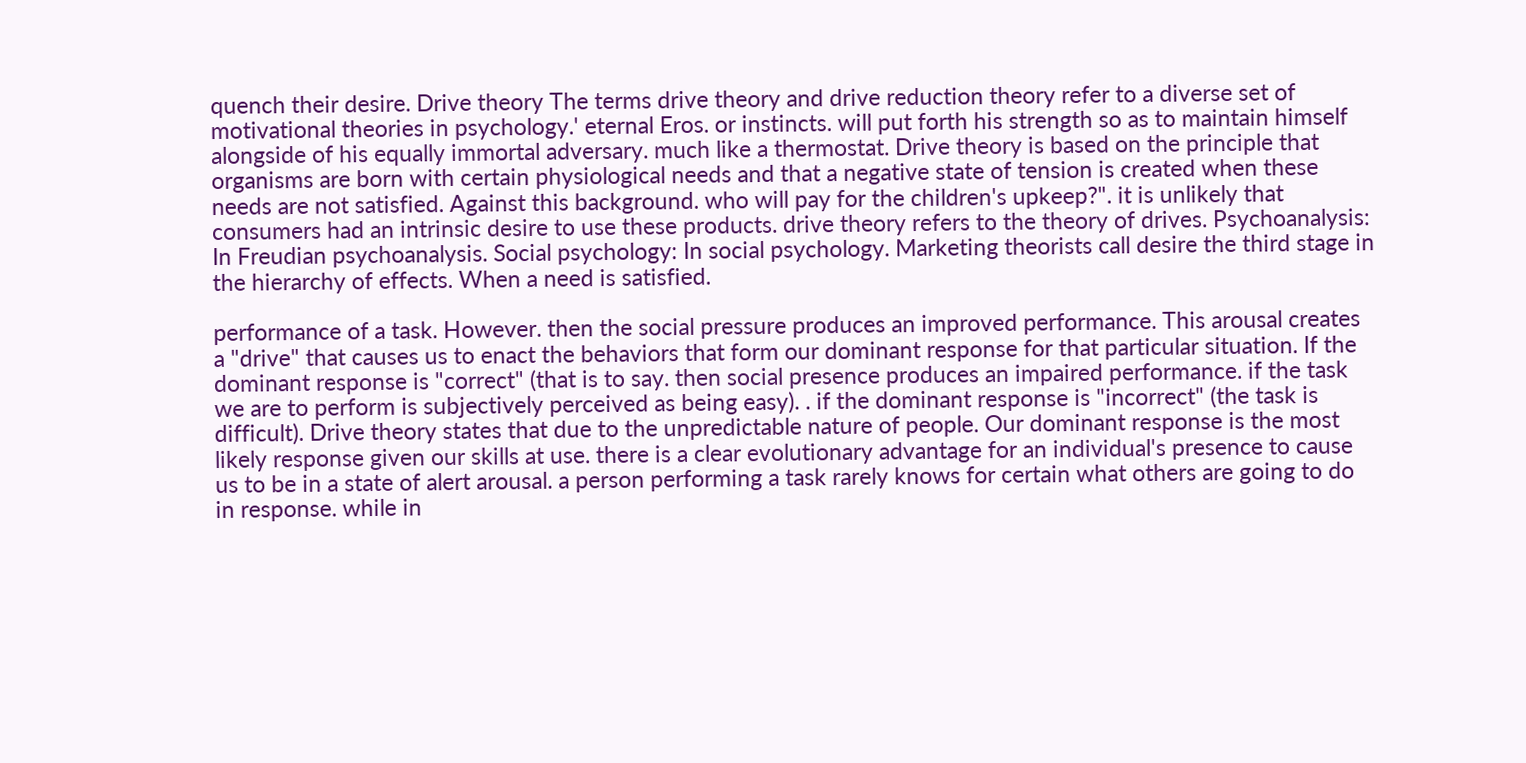quench their desire. Drive theory The terms drive theory and drive reduction theory refer to a diverse set of motivational theories in psychology.' eternal Eros. or instincts. will put forth his strength so as to maintain himself alongside of his equally immortal adversary. much like a thermostat. Drive theory is based on the principle that organisms are born with certain physiological needs and that a negative state of tension is created when these needs are not satisfied. Against this background. who will pay for the children's upkeep?". it is unlikely that consumers had an intrinsic desire to use these products. drive theory refers to the theory of drives. Psychoanalysis: In Freudian psychoanalysis. Social psychology: In social psychology. Marketing theorists call desire the third stage in the hierarchy of effects. When a need is satisfied.

performance of a task. However. then the social pressure produces an improved performance. This arousal creates a "drive" that causes us to enact the behaviors that form our dominant response for that particular situation. If the dominant response is "correct" (that is to say. then social presence produces an impaired performance. if the task we are to perform is subjectively perceived as being easy). . if the dominant response is "incorrect" (the task is difficult). Drive theory states that due to the unpredictable nature of people. Our dominant response is the most likely response given our skills at use. there is a clear evolutionary advantage for an individual's presence to cause us to be in a state of alert arousal. a person performing a task rarely knows for certain what others are going to do in response. while in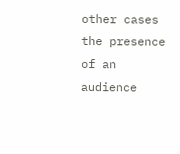other cases the presence of an audience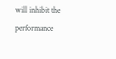will inhibit the performance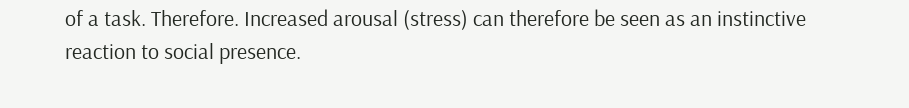of a task. Therefore. Increased arousal (stress) can therefore be seen as an instinctive reaction to social presence.